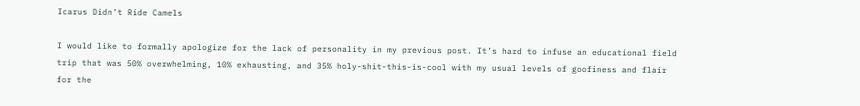Icarus Didn’t Ride Camels

I would like to formally apologize for the lack of personality in my previous post. It’s hard to infuse an educational field trip that was 50% overwhelming, 10% exhausting, and 35% holy-shit-this-is-cool with my usual levels of goofiness and flair for the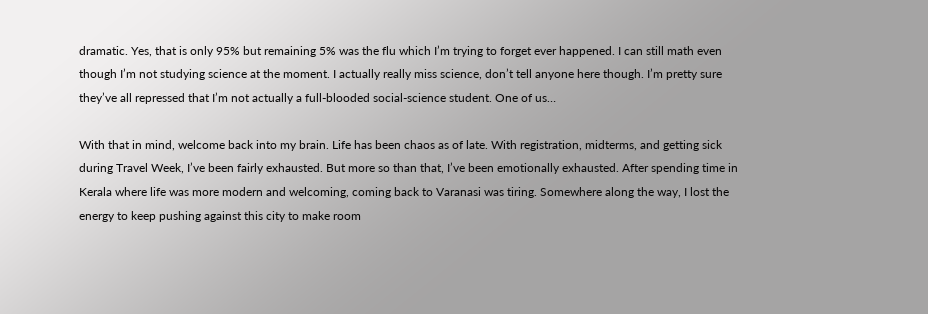dramatic. Yes, that is only 95% but remaining 5% was the flu which I’m trying to forget ever happened. I can still math even though I’m not studying science at the moment. I actually really miss science, don’t tell anyone here though. I’m pretty sure they’ve all repressed that I’m not actually a full-blooded social-science student. One of us…

With that in mind, welcome back into my brain. Life has been chaos as of late. With registration, midterms, and getting sick during Travel Week, I’ve been fairly exhausted. But more so than that, I’ve been emotionally exhausted. After spending time in Kerala where life was more modern and welcoming, coming back to Varanasi was tiring. Somewhere along the way, I lost the energy to keep pushing against this city to make room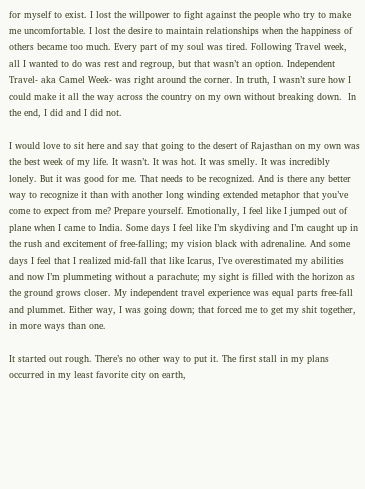for myself to exist. I lost the willpower to fight against the people who try to make me uncomfortable. I lost the desire to maintain relationships when the happiness of others became too much. Every part of my soul was tired. Following Travel week, all I wanted to do was rest and regroup, but that wasn’t an option. Independent Travel- aka Camel Week- was right around the corner. In truth, I wasn’t sure how I could make it all the way across the country on my own without breaking down.  In the end, I did and I did not.

I would love to sit here and say that going to the desert of Rajasthan on my own was the best week of my life. It wasn’t. It was hot. It was smelly. It was incredibly lonely. But it was good for me. That needs to be recognized. And is there any better way to recognize it than with another long winding extended metaphor that you’ve come to expect from me? Prepare yourself. Emotionally, I feel like I jumped out of plane when I came to India. Some days I feel like I’m skydiving and I’m caught up in the rush and excitement of free-falling; my vision black with adrenaline. And some days I feel that I realized mid-fall that like Icarus, I’ve overestimated my abilities and now I’m plummeting without a parachute; my sight is filled with the horizon as the ground grows closer. My independent travel experience was equal parts free-fall and plummet. Either way, I was going down; that forced me to get my shit together, in more ways than one.

It started out rough. There’s no other way to put it. The first stall in my plans occurred in my least favorite city on earth,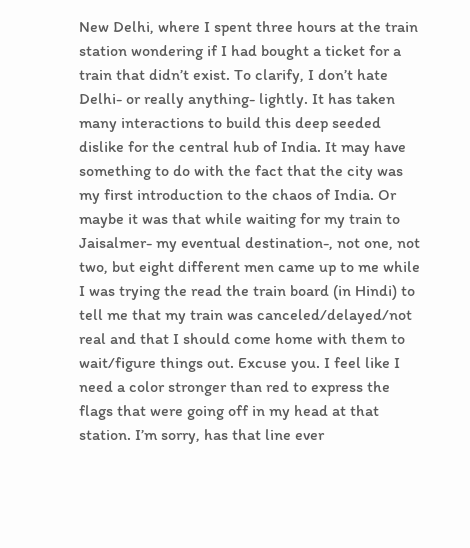New Delhi, where I spent three hours at the train station wondering if I had bought a ticket for a train that didn’t exist. To clarify, I don’t hate Delhi- or really anything- lightly. It has taken many interactions to build this deep seeded dislike for the central hub of India. It may have something to do with the fact that the city was my first introduction to the chaos of India. Or maybe it was that while waiting for my train to Jaisalmer- my eventual destination-, not one, not two, but eight different men came up to me while I was trying the read the train board (in Hindi) to tell me that my train was canceled/delayed/not real and that I should come home with them to wait/figure things out. Excuse you. I feel like I need a color stronger than red to express the flags that were going off in my head at that station. I’m sorry, has that line ever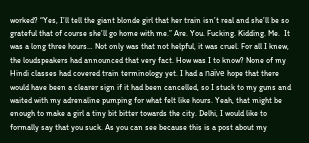worked? “Yes, I’ll tell the giant blonde girl that her train isn’t real and she’ll be so grateful that of course she’ll go home with me.” Are. You. Fucking. Kidding. Me.  It was a long three hours… Not only was that not helpful, it was cruel. For all I knew, the loudspeakers had announced that very fact. How was I to know? None of my Hindi classes had covered train terminology yet. I had a naïve hope that there would have been a clearer sign if it had been cancelled, so I stuck to my guns and waited with my adrenaline pumping for what felt like hours. Yeah, that might be enough to make a girl a tiny bit bitter towards the city. Delhi, I would like to formally say that you suck. As you can see because this is a post about my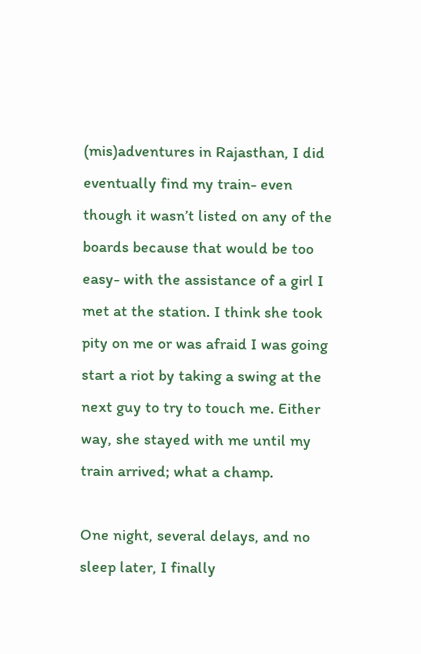(mis)adventures in Rajasthan, I did eventually find my train- even though it wasn’t listed on any of the boards because that would be too easy- with the assistance of a girl I met at the station. I think she took pity on me or was afraid I was going start a riot by taking a swing at the next guy to try to touch me. Either way, she stayed with me until my train arrived; what a champ.

One night, several delays, and no sleep later, I finally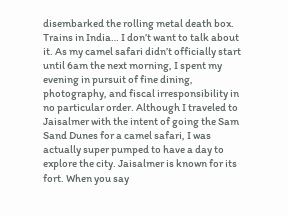disembarked the rolling metal death box. Trains in India… I don’t want to talk about it. As my camel safari didn’t officially start until 6am the next morning, I spent my evening in pursuit of fine dining, photography, and fiscal irresponsibility in no particular order. Although I traveled to Jaisalmer with the intent of going the Sam Sand Dunes for a camel safari, I was actually super pumped to have a day to explore the city. Jaisalmer is known for its fort. When you say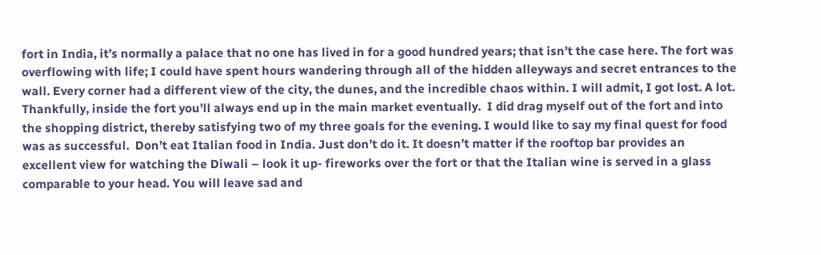fort in India, it’s normally a palace that no one has lived in for a good hundred years; that isn’t the case here. The fort was overflowing with life; I could have spent hours wandering through all of the hidden alleyways and secret entrances to the wall. Every corner had a different view of the city, the dunes, and the incredible chaos within. I will admit, I got lost. A lot. Thankfully, inside the fort you’ll always end up in the main market eventually.  I did drag myself out of the fort and into the shopping district, thereby satisfying two of my three goals for the evening. I would like to say my final quest for food was as successful.  Don’t eat Italian food in India. Just don’t do it. It doesn’t matter if the rooftop bar provides an excellent view for watching the Diwali – look it up- fireworks over the fort or that the Italian wine is served in a glass comparable to your head. You will leave sad and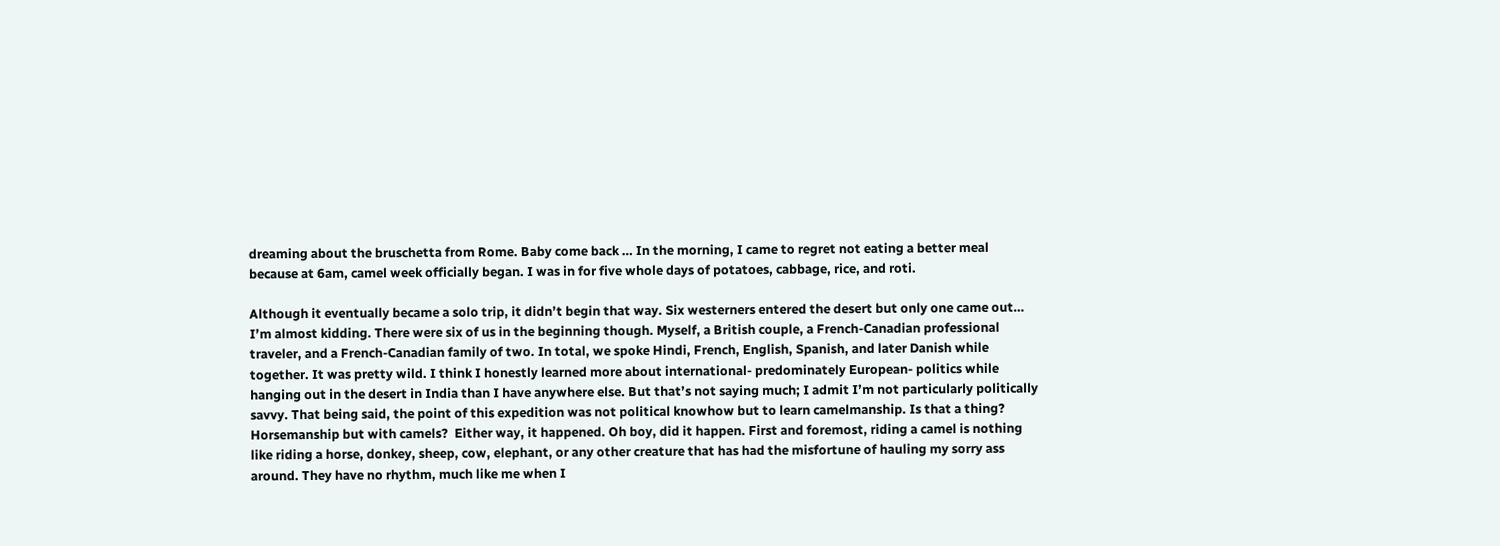dreaming about the bruschetta from Rome. Baby come back … In the morning, I came to regret not eating a better meal because at 6am, camel week officially began. I was in for five whole days of potatoes, cabbage, rice, and roti.

Although it eventually became a solo trip, it didn’t begin that way. Six westerners entered the desert but only one came out…  I’m almost kidding. There were six of us in the beginning though. Myself, a British couple, a French-Canadian professional traveler, and a French-Canadian family of two. In total, we spoke Hindi, French, English, Spanish, and later Danish while together. It was pretty wild. I think I honestly learned more about international- predominately European- politics while hanging out in the desert in India than I have anywhere else. But that’s not saying much; I admit I’m not particularly politically savvy. That being said, the point of this expedition was not political knowhow but to learn camelmanship. Is that a thing? Horsemanship but with camels?  Either way, it happened. Oh boy, did it happen. First and foremost, riding a camel is nothing like riding a horse, donkey, sheep, cow, elephant, or any other creature that has had the misfortune of hauling my sorry ass around. They have no rhythm, much like me when I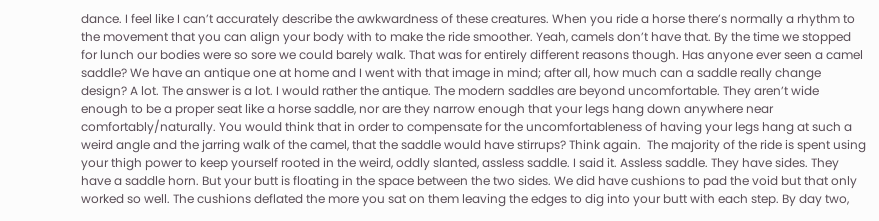dance. I feel like I can’t accurately describe the awkwardness of these creatures. When you ride a horse there’s normally a rhythm to the movement that you can align your body with to make the ride smoother. Yeah, camels don’t have that. By the time we stopped for lunch our bodies were so sore we could barely walk. That was for entirely different reasons though. Has anyone ever seen a camel saddle? We have an antique one at home and I went with that image in mind; after all, how much can a saddle really change design? A lot. The answer is a lot. I would rather the antique. The modern saddles are beyond uncomfortable. They aren’t wide enough to be a proper seat like a horse saddle, nor are they narrow enough that your legs hang down anywhere near comfortably/naturally. You would think that in order to compensate for the uncomfortableness of having your legs hang at such a weird angle and the jarring walk of the camel, that the saddle would have stirrups? Think again.  The majority of the ride is spent using your thigh power to keep yourself rooted in the weird, oddly slanted, assless saddle. I said it. Assless saddle. They have sides. They have a saddle horn. But your butt is floating in the space between the two sides. We did have cushions to pad the void but that only worked so well. The cushions deflated the more you sat on them leaving the edges to dig into your butt with each step. By day two,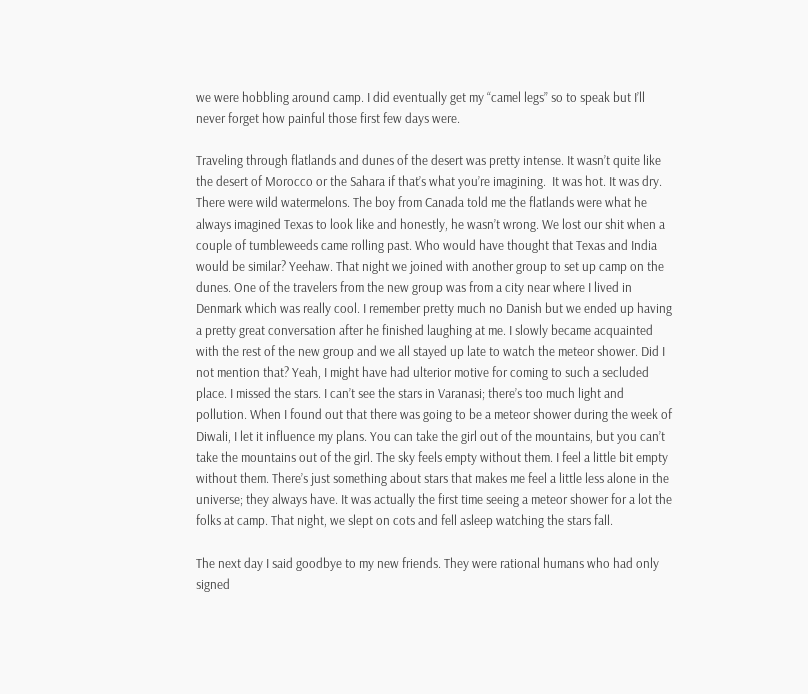we were hobbling around camp. I did eventually get my “camel legs” so to speak but I’ll never forget how painful those first few days were.

Traveling through flatlands and dunes of the desert was pretty intense. It wasn’t quite like the desert of Morocco or the Sahara if that’s what you’re imagining.  It was hot. It was dry. There were wild watermelons. The boy from Canada told me the flatlands were what he always imagined Texas to look like and honestly, he wasn’t wrong. We lost our shit when a couple of tumbleweeds came rolling past. Who would have thought that Texas and India would be similar? Yeehaw. That night we joined with another group to set up camp on the dunes. One of the travelers from the new group was from a city near where I lived in Denmark which was really cool. I remember pretty much no Danish but we ended up having a pretty great conversation after he finished laughing at me. I slowly became acquainted with the rest of the new group and we all stayed up late to watch the meteor shower. Did I not mention that? Yeah, I might have had ulterior motive for coming to such a secluded place. I missed the stars. I can’t see the stars in Varanasi; there’s too much light and pollution. When I found out that there was going to be a meteor shower during the week of Diwali, I let it influence my plans. You can take the girl out of the mountains, but you can’t take the mountains out of the girl. The sky feels empty without them. I feel a little bit empty without them. There’s just something about stars that makes me feel a little less alone in the universe; they always have. It was actually the first time seeing a meteor shower for a lot the folks at camp. That night, we slept on cots and fell asleep watching the stars fall.

The next day I said goodbye to my new friends. They were rational humans who had only signed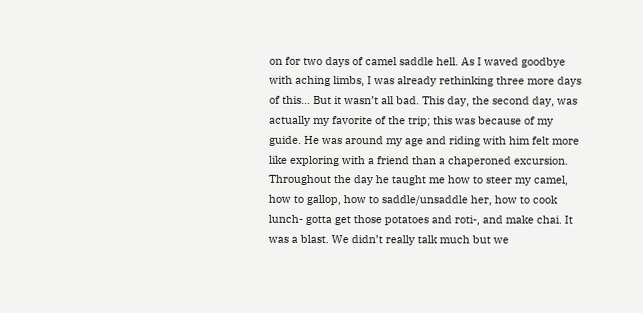on for two days of camel saddle hell. As I waved goodbye with aching limbs, I was already rethinking three more days of this… But it wasn’t all bad. This day, the second day, was actually my favorite of the trip; this was because of my guide. He was around my age and riding with him felt more like exploring with a friend than a chaperoned excursion. Throughout the day he taught me how to steer my camel, how to gallop, how to saddle/unsaddle her, how to cook lunch- gotta get those potatoes and roti-, and make chai. It was a blast. We didn’t really talk much but we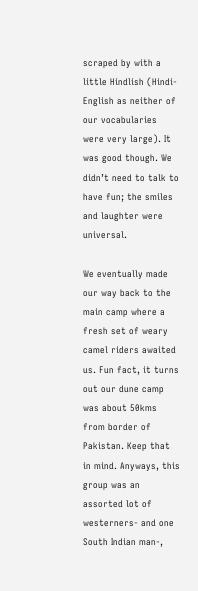scraped by with a little Hindlish (Hindi-English as neither of our vocabularies were very large). It was good though. We didn’t need to talk to have fun; the smiles and laughter were universal.

We eventually made our way back to the main camp where a fresh set of weary camel riders awaited us. Fun fact, it turns out our dune camp was about 50kms from border of Pakistan. Keep that in mind. Anyways, this group was an assorted lot of westerners- and one South Indian man-,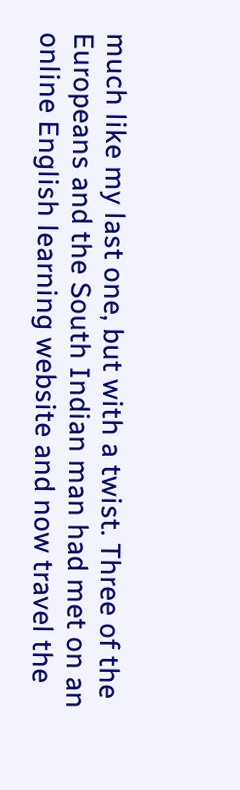much like my last one, but with a twist. Three of the Europeans and the South Indian man had met on an online English learning website and now travel the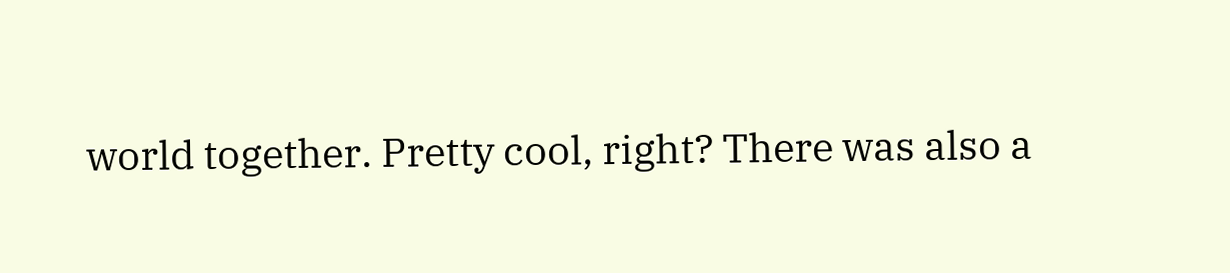world together. Pretty cool, right? There was also a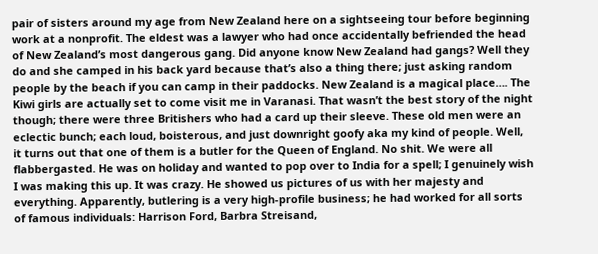pair of sisters around my age from New Zealand here on a sightseeing tour before beginning work at a nonprofit. The eldest was a lawyer who had once accidentally befriended the head of New Zealand’s most dangerous gang. Did anyone know New Zealand had gangs? Well they do and she camped in his back yard because that’s also a thing there; just asking random people by the beach if you can camp in their paddocks. New Zealand is a magical place…. The Kiwi girls are actually set to come visit me in Varanasi. That wasn’t the best story of the night though; there were three Britishers who had a card up their sleeve. These old men were an eclectic bunch; each loud, boisterous, and just downright goofy aka my kind of people. Well, it turns out that one of them is a butler for the Queen of England. No shit. We were all flabbergasted. He was on holiday and wanted to pop over to India for a spell; I genuinely wish I was making this up. It was crazy. He showed us pictures of us with her majesty and everything. Apparently, butlering is a very high-profile business; he had worked for all sorts of famous individuals: Harrison Ford, Barbra Streisand,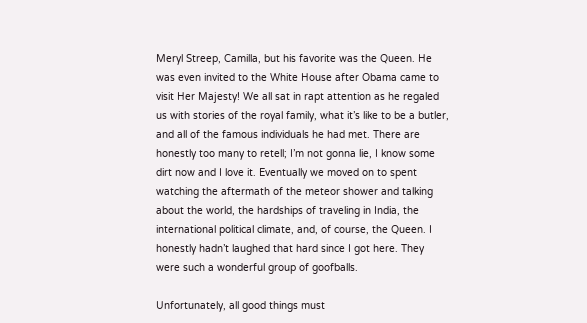Meryl Streep, Camilla, but his favorite was the Queen. He was even invited to the White House after Obama came to visit Her Majesty! We all sat in rapt attention as he regaled us with stories of the royal family, what it’s like to be a butler, and all of the famous individuals he had met. There are honestly too many to retell; I’m not gonna lie, I know some dirt now and I love it. Eventually we moved on to spent watching the aftermath of the meteor shower and talking about the world, the hardships of traveling in India, the international political climate, and, of course, the Queen. I honestly hadn’t laughed that hard since I got here. They were such a wonderful group of goofballs.

Unfortunately, all good things must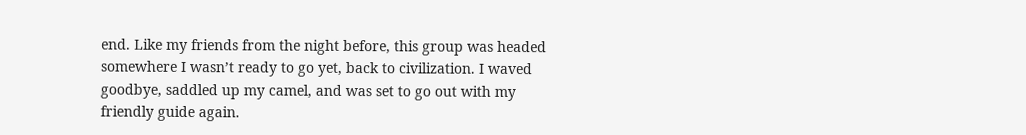end. Like my friends from the night before, this group was headed somewhere I wasn’t ready to go yet, back to civilization. I waved goodbye, saddled up my camel, and was set to go out with my friendly guide again.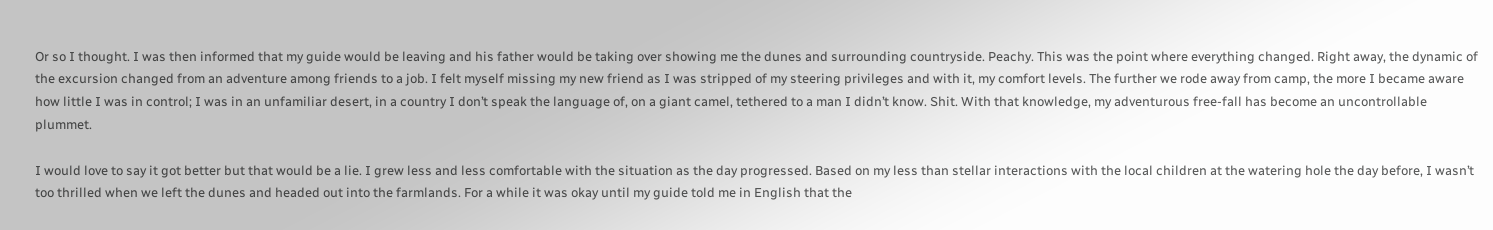Or so I thought. I was then informed that my guide would be leaving and his father would be taking over showing me the dunes and surrounding countryside. Peachy. This was the point where everything changed. Right away, the dynamic of the excursion changed from an adventure among friends to a job. I felt myself missing my new friend as I was stripped of my steering privileges and with it, my comfort levels. The further we rode away from camp, the more I became aware how little I was in control; I was in an unfamiliar desert, in a country I don’t speak the language of, on a giant camel, tethered to a man I didn’t know. Shit. With that knowledge, my adventurous free-fall has become an uncontrollable plummet.

I would love to say it got better but that would be a lie. I grew less and less comfortable with the situation as the day progressed. Based on my less than stellar interactions with the local children at the watering hole the day before, I wasn’t too thrilled when we left the dunes and headed out into the farmlands. For a while it was okay until my guide told me in English that the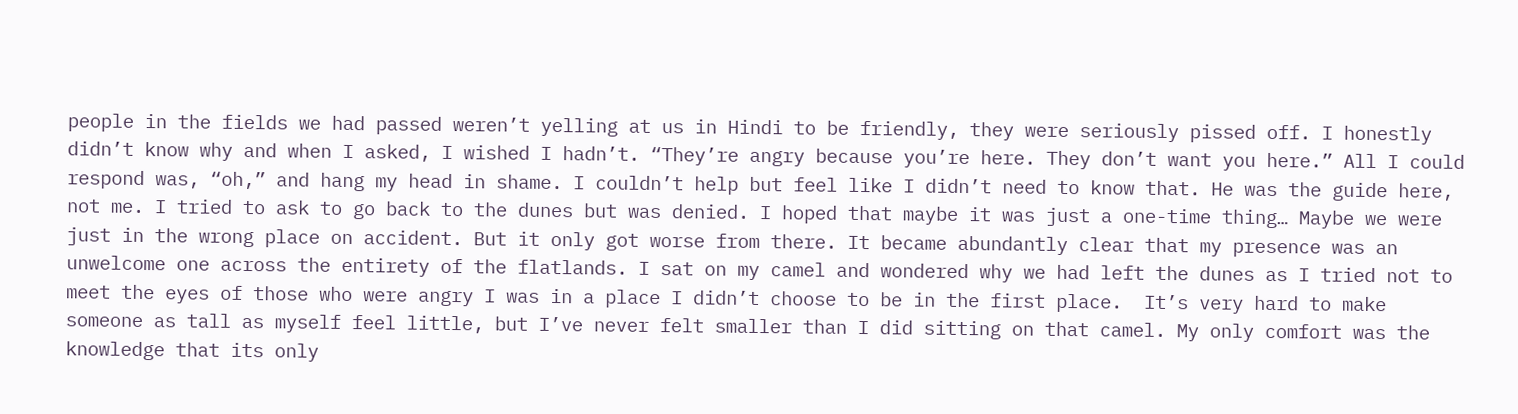people in the fields we had passed weren’t yelling at us in Hindi to be friendly, they were seriously pissed off. I honestly didn’t know why and when I asked, I wished I hadn’t. “They’re angry because you’re here. They don’t want you here.” All I could respond was, “oh,” and hang my head in shame. I couldn’t help but feel like I didn’t need to know that. He was the guide here, not me. I tried to ask to go back to the dunes but was denied. I hoped that maybe it was just a one-time thing… Maybe we were just in the wrong place on accident. But it only got worse from there. It became abundantly clear that my presence was an unwelcome one across the entirety of the flatlands. I sat on my camel and wondered why we had left the dunes as I tried not to meet the eyes of those who were angry I was in a place I didn’t choose to be in the first place.  It’s very hard to make someone as tall as myself feel little, but I’ve never felt smaller than I did sitting on that camel. My only comfort was the knowledge that its only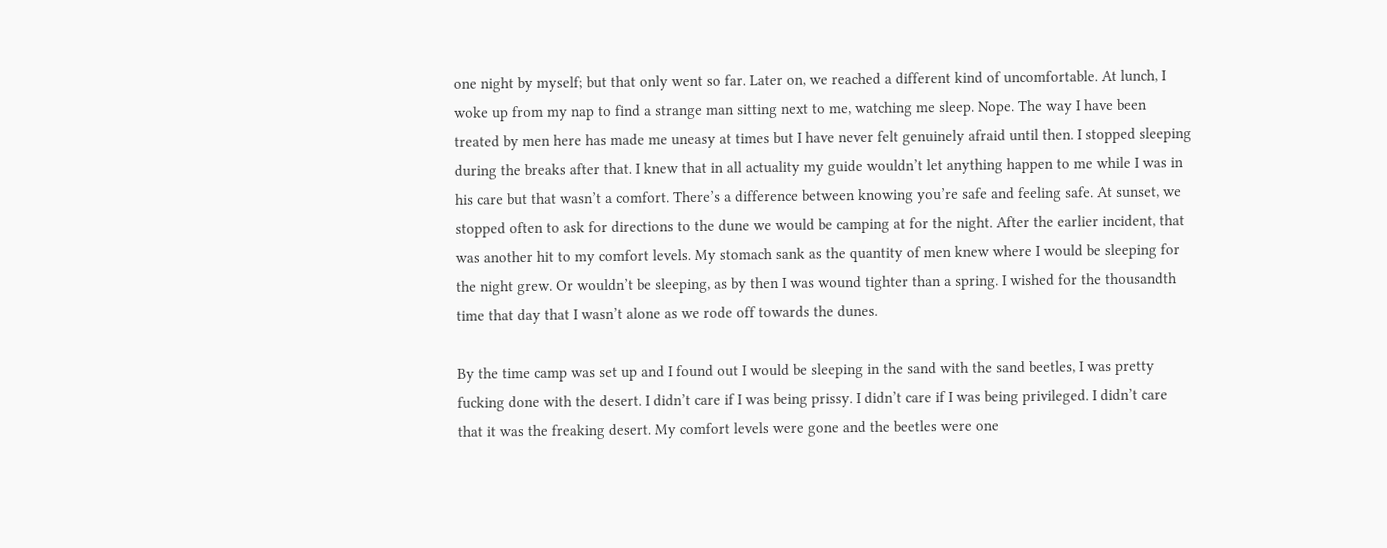one night by myself; but that only went so far. Later on, we reached a different kind of uncomfortable. At lunch, I woke up from my nap to find a strange man sitting next to me, watching me sleep. Nope. The way I have been treated by men here has made me uneasy at times but I have never felt genuinely afraid until then. I stopped sleeping during the breaks after that. I knew that in all actuality my guide wouldn’t let anything happen to me while I was in his care but that wasn’t a comfort. There’s a difference between knowing you’re safe and feeling safe. At sunset, we stopped often to ask for directions to the dune we would be camping at for the night. After the earlier incident, that was another hit to my comfort levels. My stomach sank as the quantity of men knew where I would be sleeping for the night grew. Or wouldn’t be sleeping, as by then I was wound tighter than a spring. I wished for the thousandth time that day that I wasn’t alone as we rode off towards the dunes.

By the time camp was set up and I found out I would be sleeping in the sand with the sand beetles, I was pretty fucking done with the desert. I didn’t care if I was being prissy. I didn’t care if I was being privileged. I didn’t care that it was the freaking desert. My comfort levels were gone and the beetles were one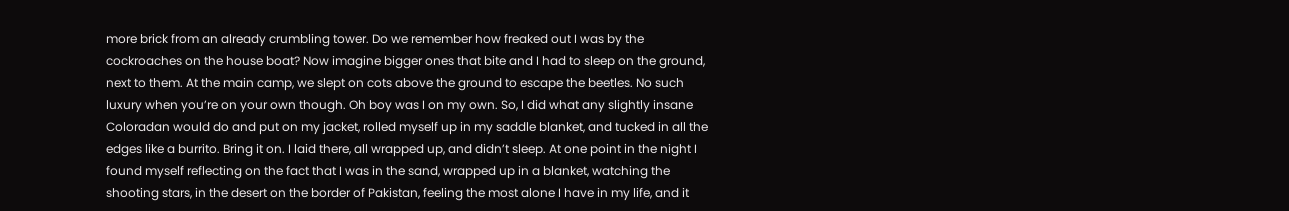more brick from an already crumbling tower. Do we remember how freaked out I was by the cockroaches on the house boat? Now imagine bigger ones that bite and I had to sleep on the ground, next to them. At the main camp, we slept on cots above the ground to escape the beetles. No such luxury when you’re on your own though. Oh boy was I on my own. So, I did what any slightly insane Coloradan would do and put on my jacket, rolled myself up in my saddle blanket, and tucked in all the edges like a burrito. Bring it on. I laid there, all wrapped up, and didn’t sleep. At one point in the night I found myself reflecting on the fact that I was in the sand, wrapped up in a blanket, watching the shooting stars, in the desert on the border of Pakistan, feeling the most alone I have in my life, and it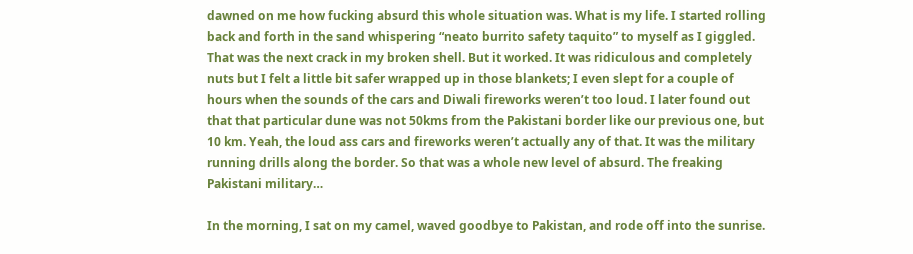dawned on me how fucking absurd this whole situation was. What is my life. I started rolling back and forth in the sand whispering “neato burrito safety taquito” to myself as I giggled. That was the next crack in my broken shell. But it worked. It was ridiculous and completely nuts but I felt a little bit safer wrapped up in those blankets; I even slept for a couple of hours when the sounds of the cars and Diwali fireworks weren’t too loud. I later found out that that particular dune was not 50kms from the Pakistani border like our previous one, but 10 km. Yeah, the loud ass cars and fireworks weren’t actually any of that. It was the military running drills along the border. So that was a whole new level of absurd. The freaking Pakistani military…

In the morning, I sat on my camel, waved goodbye to Pakistan, and rode off into the sunrise.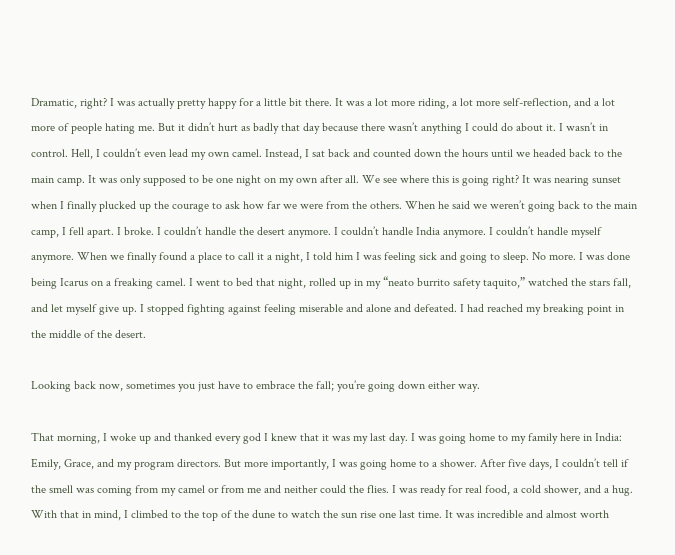Dramatic, right? I was actually pretty happy for a little bit there. It was a lot more riding, a lot more self-reflection, and a lot more of people hating me. But it didn’t hurt as badly that day because there wasn’t anything I could do about it. I wasn’t in control. Hell, I couldn’t even lead my own camel. Instead, I sat back and counted down the hours until we headed back to the main camp. It was only supposed to be one night on my own after all. We see where this is going right? It was nearing sunset when I finally plucked up the courage to ask how far we were from the others. When he said we weren’t going back to the main camp, I fell apart. I broke. I couldn’t handle the desert anymore. I couldn’t handle India anymore. I couldn’t handle myself anymore. When we finally found a place to call it a night, I told him I was feeling sick and going to sleep. No more. I was done being Icarus on a freaking camel. I went to bed that night, rolled up in my “neato burrito safety taquito,” watched the stars fall, and let myself give up. I stopped fighting against feeling miserable and alone and defeated. I had reached my breaking point in the middle of the desert.

Looking back now, sometimes you just have to embrace the fall; you’re going down either way.

That morning, I woke up and thanked every god I knew that it was my last day. I was going home to my family here in India: Emily, Grace, and my program directors. But more importantly, I was going home to a shower. After five days, I couldn’t tell if the smell was coming from my camel or from me and neither could the flies. I was ready for real food, a cold shower, and a hug. With that in mind, I climbed to the top of the dune to watch the sun rise one last time. It was incredible and almost worth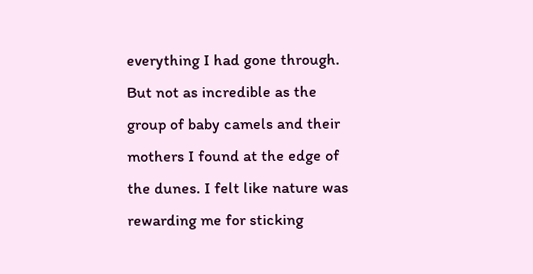everything I had gone through. But not as incredible as the group of baby camels and their mothers I found at the edge of the dunes. I felt like nature was rewarding me for sticking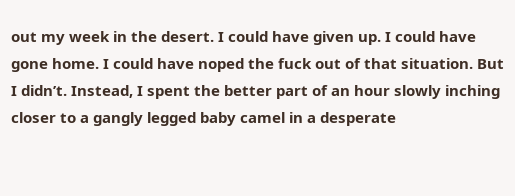out my week in the desert. I could have given up. I could have gone home. I could have noped the fuck out of that situation. But I didn’t. Instead, I spent the better part of an hour slowly inching closer to a gangly legged baby camel in a desperate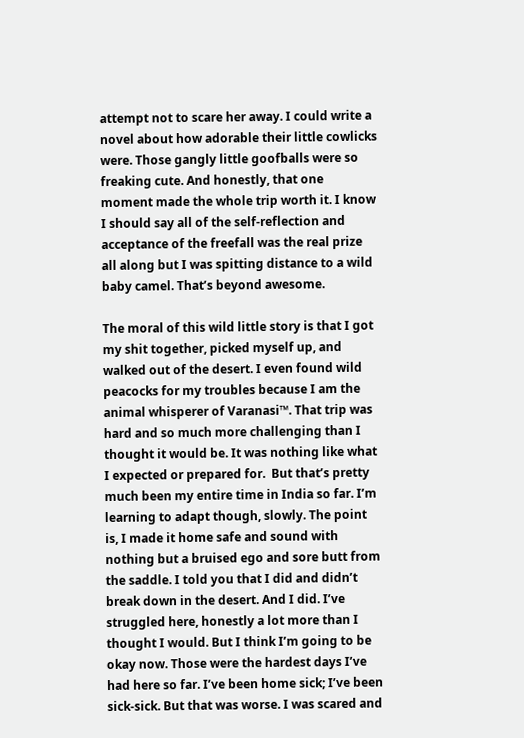attempt not to scare her away. I could write a novel about how adorable their little cowlicks were. Those gangly little goofballs were so freaking cute. And honestly, that one moment made the whole trip worth it. I know I should say all of the self-reflection and acceptance of the freefall was the real prize all along but I was spitting distance to a wild baby camel. That’s beyond awesome.

The moral of this wild little story is that I got my shit together, picked myself up, and walked out of the desert. I even found wild peacocks for my troubles because I am the animal whisperer of Varanasi™. That trip was hard and so much more challenging than I thought it would be. It was nothing like what I expected or prepared for.  But that’s pretty much been my entire time in India so far. I’m learning to adapt though, slowly. The point is, I made it home safe and sound with nothing but a bruised ego and sore butt from the saddle. I told you that I did and didn’t break down in the desert. And I did. I’ve struggled here, honestly a lot more than I thought I would. But I think I’m going to be okay now. Those were the hardest days I’ve had here so far. I’ve been home sick; I’ve been sick-sick. But that was worse. I was scared and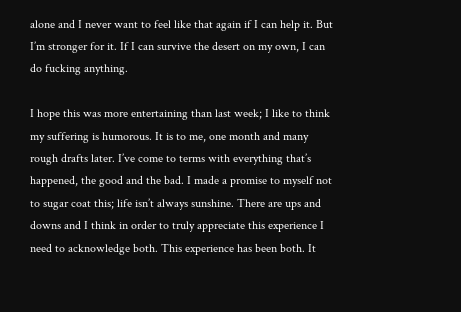alone and I never want to feel like that again if I can help it. But I’m stronger for it. If I can survive the desert on my own, I can do fucking anything.

I hope this was more entertaining than last week; I like to think my suffering is humorous. It is to me, one month and many rough drafts later. I’ve come to terms with everything that’s happened, the good and the bad. I made a promise to myself not to sugar coat this; life isn’t always sunshine. There are ups and downs and I think in order to truly appreciate this experience I need to acknowledge both. This experience has been both. It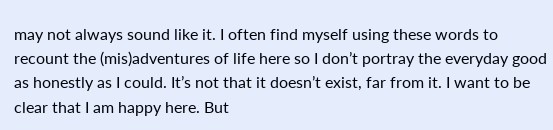may not always sound like it. I often find myself using these words to recount the (mis)adventures of life here so I don’t portray the everyday good as honestly as I could. It’s not that it doesn’t exist, far from it. I want to be clear that I am happy here. But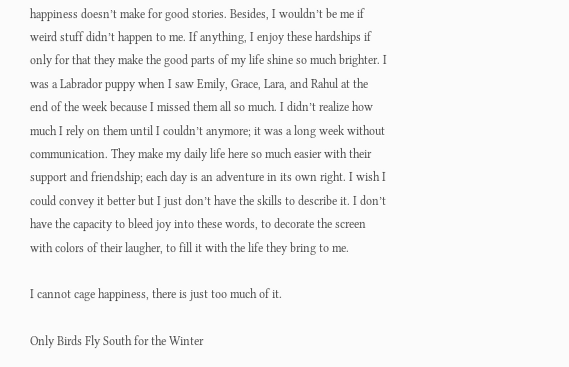happiness doesn’t make for good stories. Besides, I wouldn’t be me if weird stuff didn’t happen to me. If anything, I enjoy these hardships if only for that they make the good parts of my life shine so much brighter. I was a Labrador puppy when I saw Emily, Grace, Lara, and Rahul at the end of the week because I missed them all so much. I didn’t realize how much I rely on them until I couldn’t anymore; it was a long week without communication. They make my daily life here so much easier with their support and friendship; each day is an adventure in its own right. I wish I could convey it better but I just don’t have the skills to describe it. I don’t have the capacity to bleed joy into these words, to decorate the screen with colors of their laugher, to fill it with the life they bring to me.

I cannot cage happiness, there is just too much of it.

Only Birds Fly South for the Winter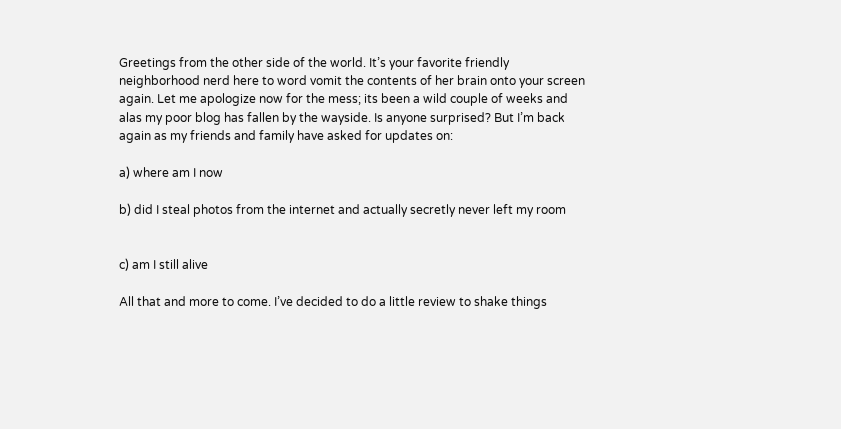Greetings from the other side of the world. It’s your favorite friendly neighborhood nerd here to word vomit the contents of her brain onto your screen again. Let me apologize now for the mess; its been a wild couple of weeks and alas my poor blog has fallen by the wayside. Is anyone surprised? But I’m back again as my friends and family have asked for updates on:

a) where am I now

b) did I steal photos from the internet and actually secretly never left my room


c) am I still alive

All that and more to come. I’ve decided to do a little review to shake things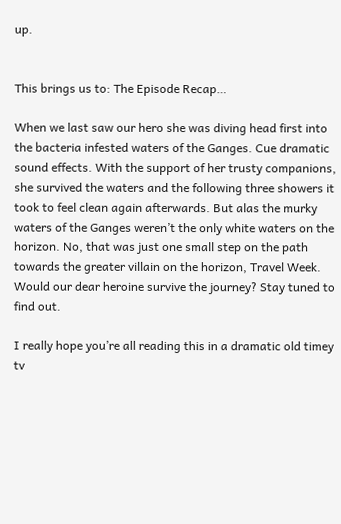up.


This brings us to: The Episode Recap…

When we last saw our hero she was diving head first into the bacteria infested waters of the Ganges. Cue dramatic sound effects. With the support of her trusty companions, she survived the waters and the following three showers it took to feel clean again afterwards. But alas the murky waters of the Ganges weren’t the only white waters on the horizon. No, that was just one small step on the path towards the greater villain on the horizon, Travel Week. Would our dear heroine survive the journey? Stay tuned to find out.

I really hope you’re all reading this in a dramatic old timey tv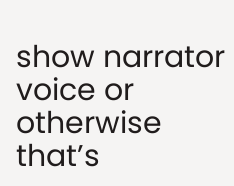show narrator voice or otherwise that’s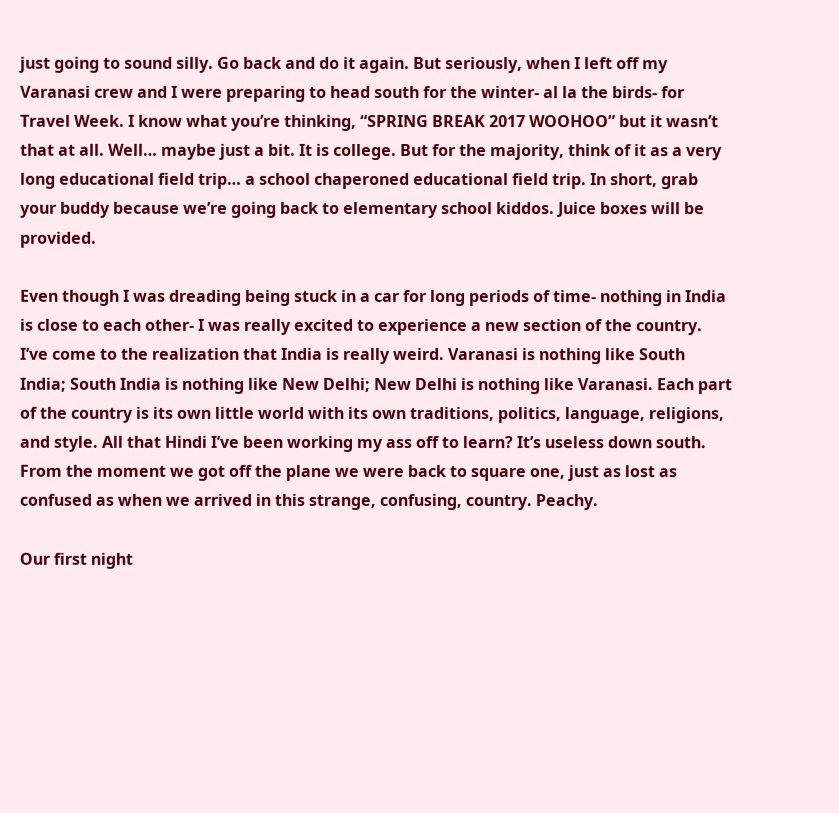just going to sound silly. Go back and do it again. But seriously, when I left off my Varanasi crew and I were preparing to head south for the winter- al la the birds- for Travel Week. I know what you’re thinking, “SPRING BREAK 2017 WOOHOO” but it wasn’t that at all. Well… maybe just a bit. It is college. But for the majority, think of it as a very long educational field trip… a school chaperoned educational field trip. In short, grab your buddy because we’re going back to elementary school kiddos. Juice boxes will be provided.

Even though I was dreading being stuck in a car for long periods of time- nothing in India is close to each other- I was really excited to experience a new section of the country. I’ve come to the realization that India is really weird. Varanasi is nothing like South India; South India is nothing like New Delhi; New Delhi is nothing like Varanasi. Each part of the country is its own little world with its own traditions, politics, language, religions, and style. All that Hindi I’ve been working my ass off to learn? It’s useless down south. From the moment we got off the plane we were back to square one, just as lost as confused as when we arrived in this strange, confusing, country. Peachy.

Our first night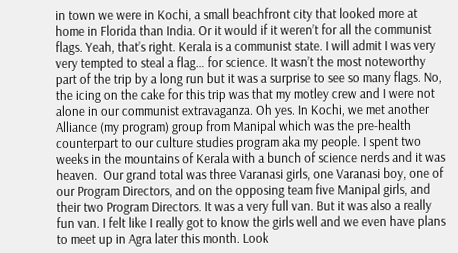in town we were in Kochi, a small beachfront city that looked more at home in Florida than India. Or it would if it weren’t for all the communist flags. Yeah, that’s right. Kerala is a communist state. I will admit I was very very tempted to steal a flag… for science. It wasn’t the most noteworthy part of the trip by a long run but it was a surprise to see so many flags. No, the icing on the cake for this trip was that my motley crew and I were not alone in our communist extravaganza. Oh yes. In Kochi, we met another Alliance (my program) group from Manipal which was the pre-health counterpart to our culture studies program aka my people. I spent two weeks in the mountains of Kerala with a bunch of science nerds and it was heaven.  Our grand total was three Varanasi girls, one Varanasi boy, one of our Program Directors, and on the opposing team five Manipal girls, and their two Program Directors. It was a very full van. But it was also a really fun van. I felt like I really got to know the girls well and we even have plans to meet up in Agra later this month. Look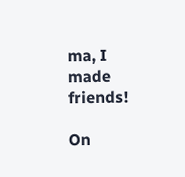ma, I made friends!

On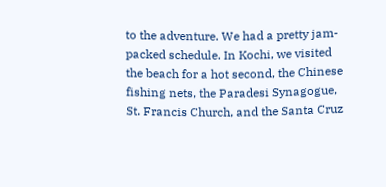to the adventure. We had a pretty jam-packed schedule. In Kochi, we visited the beach for a hot second, the Chinese fishing nets, the Paradesi Synagogue, St. Francis Church, and the Santa Cruz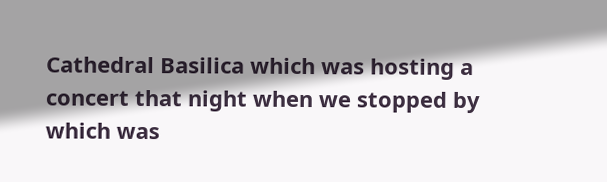Cathedral Basilica which was hosting a concert that night when we stopped by which was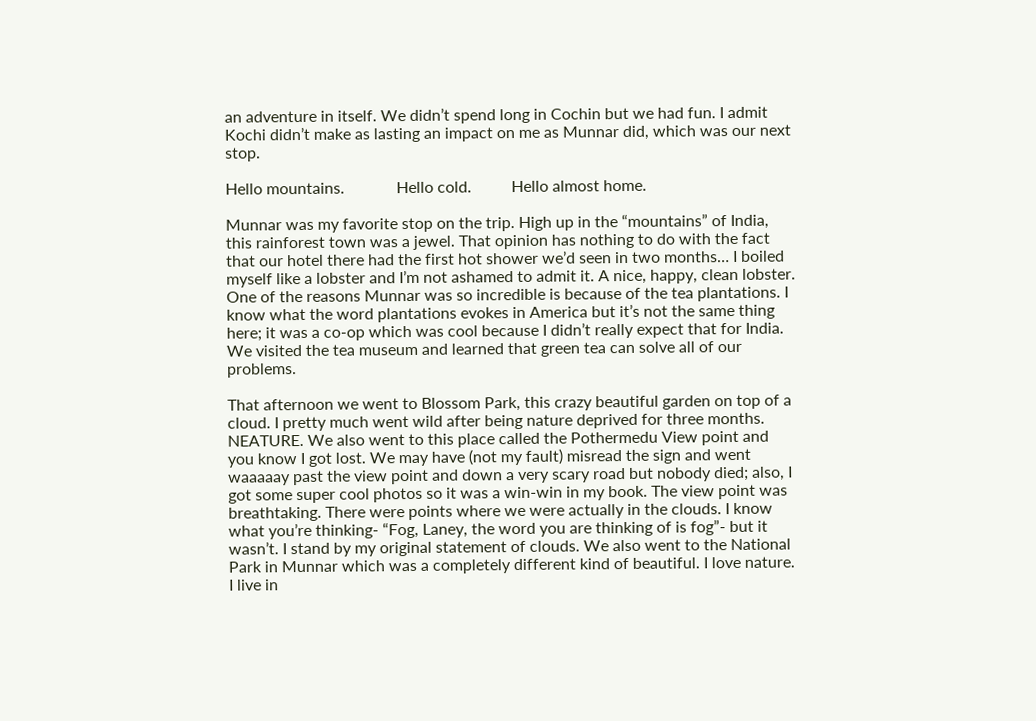an adventure in itself. We didn’t spend long in Cochin but we had fun. I admit Kochi didn’t make as lasting an impact on me as Munnar did, which was our next stop.

Hello mountains.             Hello cold.          Hello almost home.

Munnar was my favorite stop on the trip. High up in the “mountains” of India, this rainforest town was a jewel. That opinion has nothing to do with the fact that our hotel there had the first hot shower we’d seen in two months… I boiled myself like a lobster and I’m not ashamed to admit it. A nice, happy, clean lobster. One of the reasons Munnar was so incredible is because of the tea plantations. I know what the word plantations evokes in America but it’s not the same thing here; it was a co-op which was cool because I didn’t really expect that for India. We visited the tea museum and learned that green tea can solve all of our problems.

That afternoon we went to Blossom Park, this crazy beautiful garden on top of a cloud. I pretty much went wild after being nature deprived for three months. NEATURE. We also went to this place called the Pothermedu View point and you know I got lost. We may have (not my fault) misread the sign and went waaaaay past the view point and down a very scary road but nobody died; also, I got some super cool photos so it was a win-win in my book. The view point was breathtaking. There were points where we were actually in the clouds. I know what you’re thinking- “Fog, Laney, the word you are thinking of is fog”- but it wasn’t. I stand by my original statement of clouds. We also went to the National Park in Munnar which was a completely different kind of beautiful. I love nature. I live in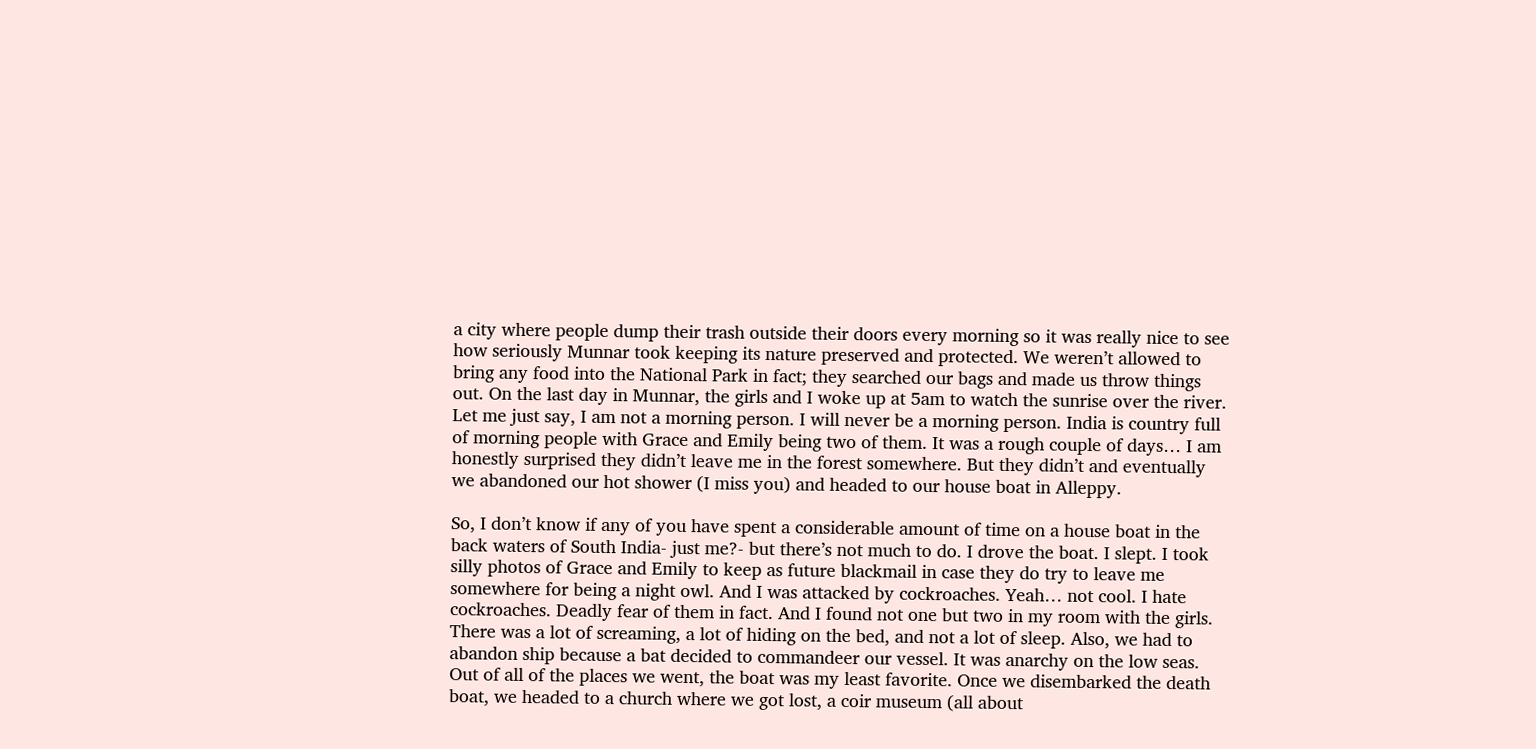a city where people dump their trash outside their doors every morning so it was really nice to see how seriously Munnar took keeping its nature preserved and protected. We weren’t allowed to bring any food into the National Park in fact; they searched our bags and made us throw things out. On the last day in Munnar, the girls and I woke up at 5am to watch the sunrise over the river. Let me just say, I am not a morning person. I will never be a morning person. India is country full of morning people with Grace and Emily being two of them. It was a rough couple of days… I am honestly surprised they didn’t leave me in the forest somewhere. But they didn’t and eventually we abandoned our hot shower (I miss you) and headed to our house boat in Alleppy.

So, I don’t know if any of you have spent a considerable amount of time on a house boat in the back waters of South India- just me?- but there’s not much to do. I drove the boat. I slept. I took silly photos of Grace and Emily to keep as future blackmail in case they do try to leave me somewhere for being a night owl. And I was attacked by cockroaches. Yeah… not cool. I hate cockroaches. Deadly fear of them in fact. And I found not one but two in my room with the girls. There was a lot of screaming, a lot of hiding on the bed, and not a lot of sleep. Also, we had to abandon ship because a bat decided to commandeer our vessel. It was anarchy on the low seas. Out of all of the places we went, the boat was my least favorite. Once we disembarked the death boat, we headed to a church where we got lost, a coir museum (all about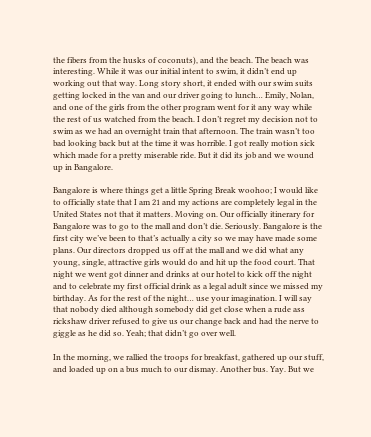the fibers from the husks of coconuts), and the beach. The beach was interesting. While it was our initial intent to swim, it didn’t end up working out that way. Long story short, it ended with our swim suits getting locked in the van and our driver going to lunch… Emily, Nolan, and one of the girls from the other program went for it any way while the rest of us watched from the beach. I don’t regret my decision not to swim as we had an overnight train that afternoon. The train wasn’t too bad looking back but at the time it was horrible. I got really motion sick which made for a pretty miserable ride. But it did its job and we wound up in Bangalore.

Bangalore is where things get a little Spring Break woohoo; I would like to officially state that I am 21 and my actions are completely legal in the United States not that it matters. Moving on. Our officially itinerary for Bangalore was to go to the mall and don’t die. Seriously. Bangalore is the first city we’ve been to that’s actually a city so we may have made some plans. Our directors dropped us off at the mall and we did what any young, single, attractive girls would do and hit up the food court. That night we went got dinner and drinks at our hotel to kick off the night and to celebrate my first official drink as a legal adult since we missed my birthday. As for the rest of the night… use your imagination. I will say that nobody died although somebody did get close when a rude ass rickshaw driver refused to give us our change back and had the nerve to giggle as he did so. Yeah; that didn’t go over well.

In the morning, we rallied the troops for breakfast, gathered up our stuff, and loaded up on a bus much to our dismay. Another bus. Yay. But we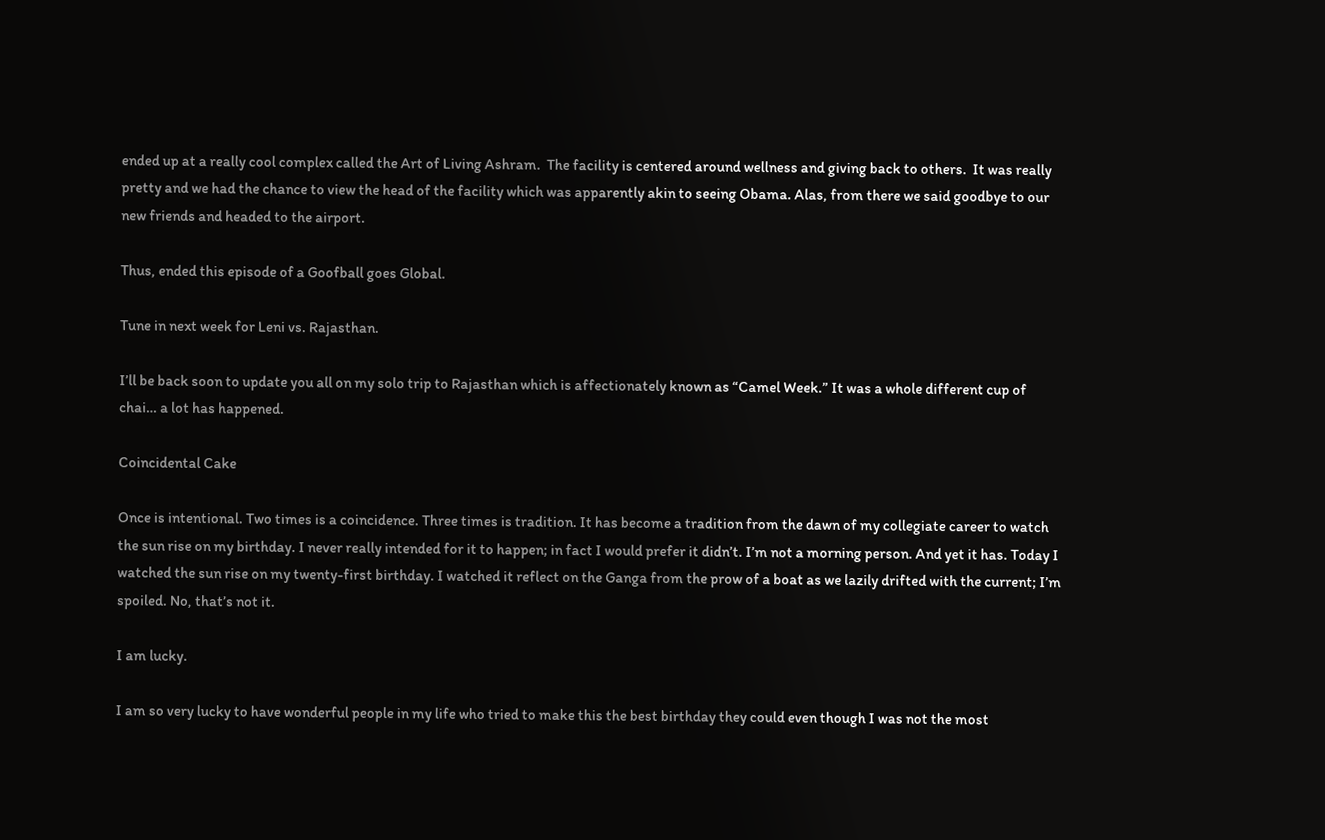ended up at a really cool complex called the Art of Living Ashram.  The facility is centered around wellness and giving back to others.  It was really pretty and we had the chance to view the head of the facility which was apparently akin to seeing Obama. Alas, from there we said goodbye to our new friends and headed to the airport.

Thus, ended this episode of a Goofball goes Global.

Tune in next week for Leni vs. Rajasthan.

I’ll be back soon to update you all on my solo trip to Rajasthan which is affectionately known as “Camel Week.” It was a whole different cup of chai… a lot has happened.

Coincidental Cake

Once is intentional. Two times is a coincidence. Three times is tradition. It has become a tradition from the dawn of my collegiate career to watch the sun rise on my birthday. I never really intended for it to happen; in fact I would prefer it didn’t. I’m not a morning person. And yet it has. Today I watched the sun rise on my twenty-first birthday. I watched it reflect on the Ganga from the prow of a boat as we lazily drifted with the current; I’m spoiled. No, that’s not it.

I am lucky.

I am so very lucky to have wonderful people in my life who tried to make this the best birthday they could even though I was not the most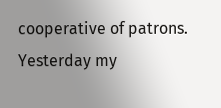cooperative of patrons. Yesterday my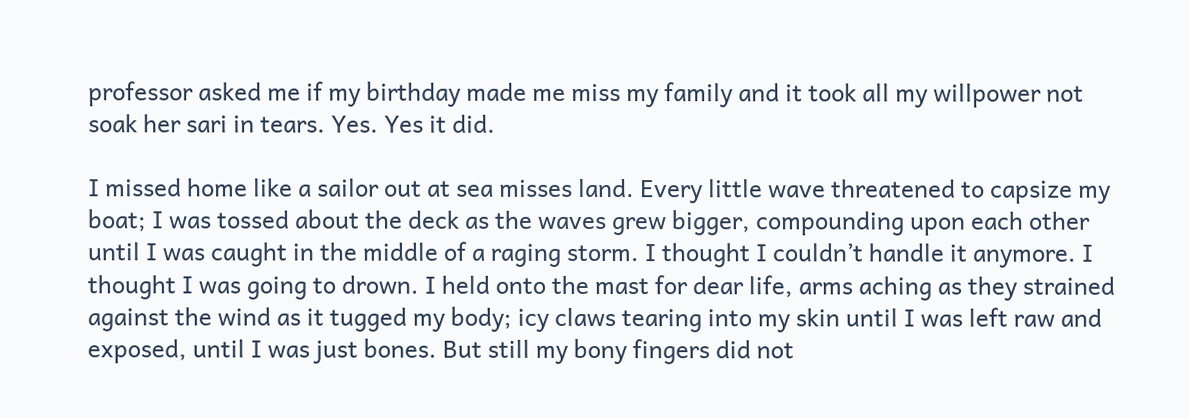professor asked me if my birthday made me miss my family and it took all my willpower not soak her sari in tears. Yes. Yes it did.

I missed home like a sailor out at sea misses land. Every little wave threatened to capsize my boat; I was tossed about the deck as the waves grew bigger, compounding upon each other until I was caught in the middle of a raging storm. I thought I couldn’t handle it anymore. I thought I was going to drown. I held onto the mast for dear life, arms aching as they strained against the wind as it tugged my body; icy claws tearing into my skin until I was left raw and exposed, until I was just bones. But still my bony fingers did not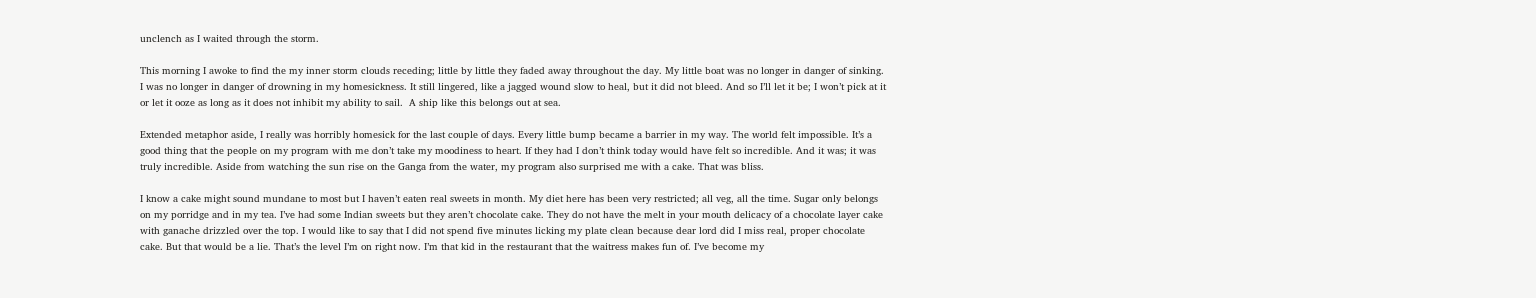unclench as I waited through the storm.

This morning I awoke to find the my inner storm clouds receding; little by little they faded away throughout the day. My little boat was no longer in danger of sinking. I was no longer in danger of drowning in my homesickness. It still lingered, like a jagged wound slow to heal, but it did not bleed. And so I’ll let it be; I won’t pick at it or let it ooze as long as it does not inhibit my ability to sail.  A ship like this belongs out at sea.

Extended metaphor aside, I really was horribly homesick for the last couple of days. Every little bump became a barrier in my way. The world felt impossible. It’s a good thing that the people on my program with me don’t take my moodiness to heart. If they had I don’t think today would have felt so incredible. And it was; it was truly incredible. Aside from watching the sun rise on the Ganga from the water, my program also surprised me with a cake. That was bliss.

I know a cake might sound mundane to most but I haven’t eaten real sweets in month. My diet here has been very restricted; all veg, all the time. Sugar only belongs on my porridge and in my tea. I’ve had some Indian sweets but they aren’t chocolate cake. They do not have the melt in your mouth delicacy of a chocolate layer cake with ganache drizzled over the top. I would like to say that I did not spend five minutes licking my plate clean because dear lord did I miss real, proper chocolate cake. But that would be a lie. That’s the level I’m on right now. I’m that kid in the restaurant that the waitress makes fun of. I’ve become my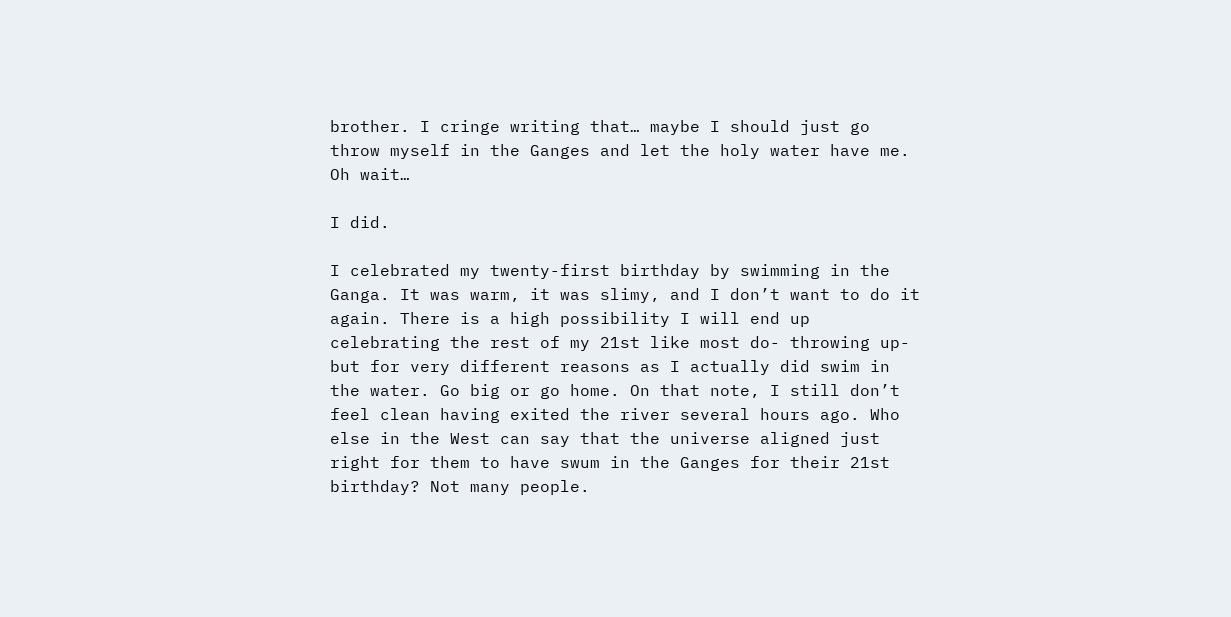brother. I cringe writing that… maybe I should just go throw myself in the Ganges and let the holy water have me. Oh wait…

I did.

I celebrated my twenty-first birthday by swimming in the Ganga. It was warm, it was slimy, and I don’t want to do it again. There is a high possibility I will end up celebrating the rest of my 21st like most do- throwing up- but for very different reasons as I actually did swim in the water. Go big or go home. On that note, I still don’t feel clean having exited the river several hours ago. Who else in the West can say that the universe aligned just right for them to have swum in the Ganges for their 21st birthday? Not many people.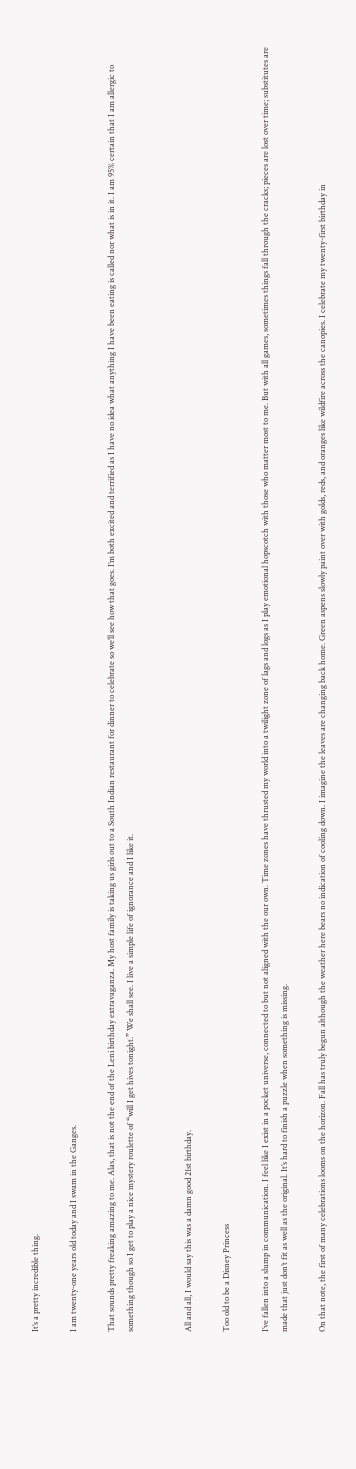It’s a pretty incredible thing.

I am twenty-one years old today and I swam in the Ganges.

That sounds pretty freaking amazing to me. Alas, that is not the end of the Leni birthday extravaganza. My host family is taking us girls out to a South Indian restaurant for dinner to celebrate so we’ll see how that goes. I’m both excited and terrified as I have no idea what anything I have been eating is called nor what is in it. I am 95% certain that I am allergic to something though so I get to play a nice mystery roulette of “will I get hives tonight.” We shall see. I live a simple life of ignorance and I like it.


All and all, I would say this was a damn good 21st birthday.

Too old to be a Disney Princess

I’ve fallen into a slump in communication. I feel like I exist in a pocket universe, connected to but not aligned with the our own. Time zones have thrusted my world into a twilight zone of lags and logs as I play emotional hopscotch with those who matter most to me. But with all games, sometimes things fall through the cracks; pieces are lost over time; substitutes are made that just don’t fit as well as the original. It’s hard to finish a puzzle when something is missing.

On that note, the first of many celebrations looms on the horizon. Fall has truly begun although the weather here bears no indication of cooling down. I imagine the leaves are changing back home. Green aspens slowly paint over with golds, reds, and oranges like wildfire across the canopies. I celebrate my twenty-first birthday in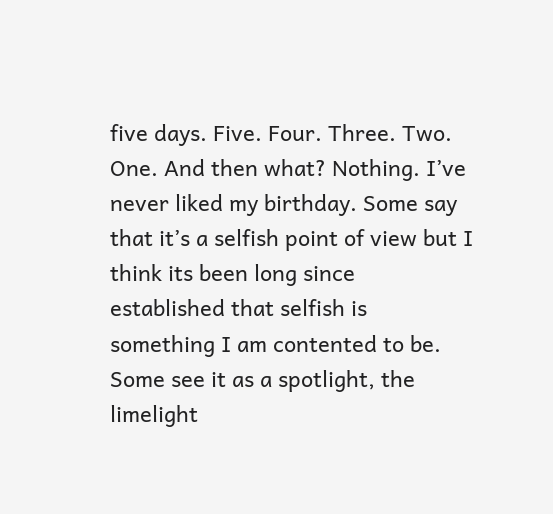five days. Five. Four. Three. Two. One. And then what? Nothing. I’ve never liked my birthday. Some say that it’s a selfish point of view but I think its been long since established that selfish is something I am contented to be. Some see it as a spotlight, the limelight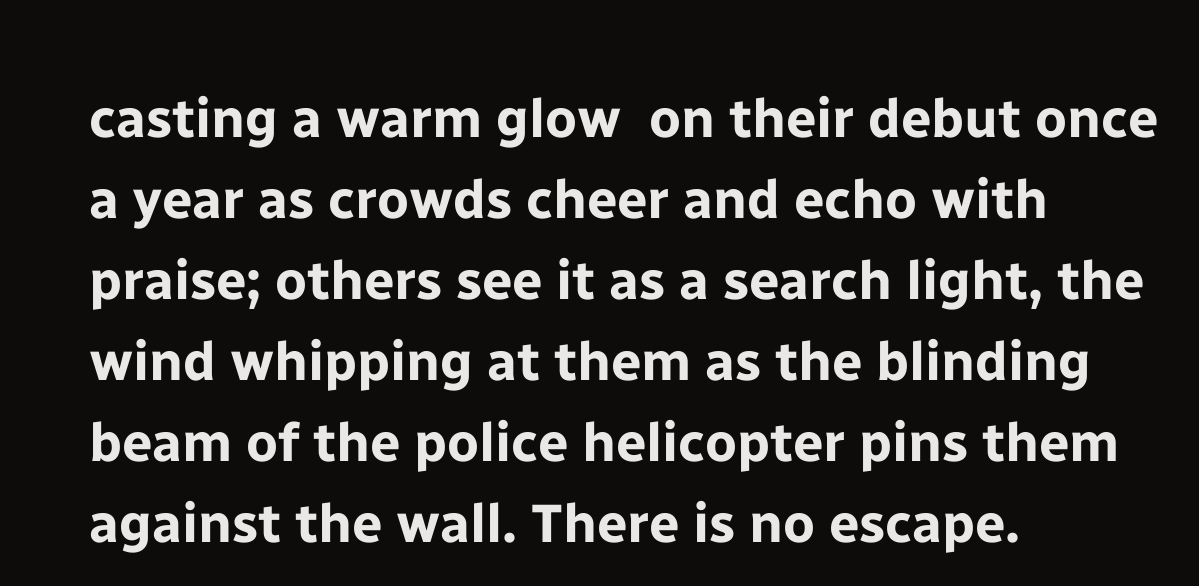casting a warm glow  on their debut once a year as crowds cheer and echo with praise; others see it as a search light, the wind whipping at them as the blinding beam of the police helicopter pins them against the wall. There is no escape.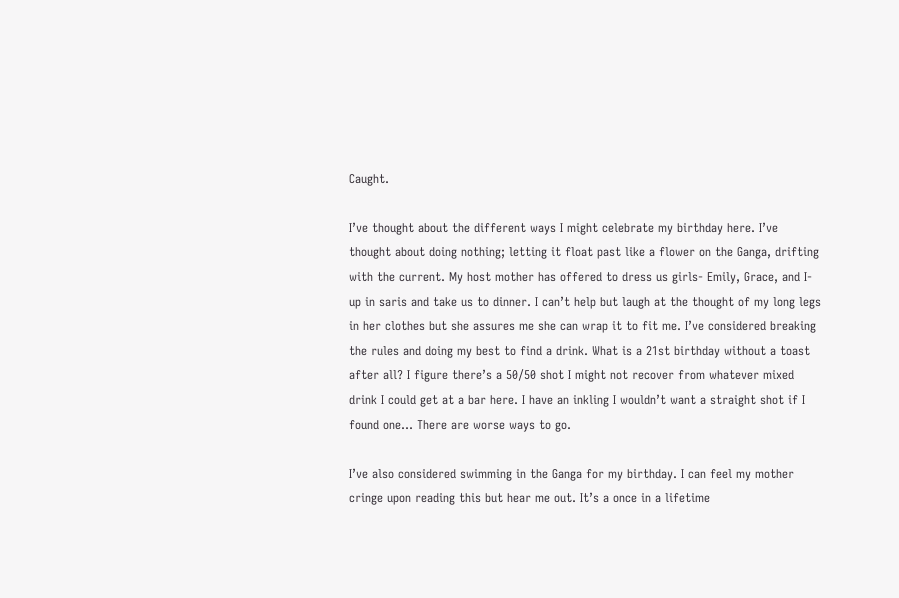Caught.

I’ve thought about the different ways I might celebrate my birthday here. I’ve thought about doing nothing; letting it float past like a flower on the Ganga, drifting with the current. My host mother has offered to dress us girls- Emily, Grace, and I- up in saris and take us to dinner. I can’t help but laugh at the thought of my long legs in her clothes but she assures me she can wrap it to fit me. I’ve considered breaking the rules and doing my best to find a drink. What is a 21st birthday without a toast after all? I figure there’s a 50/50 shot I might not recover from whatever mixed drink I could get at a bar here. I have an inkling I wouldn’t want a straight shot if I found one… There are worse ways to go.

I’ve also considered swimming in the Ganga for my birthday. I can feel my mother cringe upon reading this but hear me out. It’s a once in a lifetime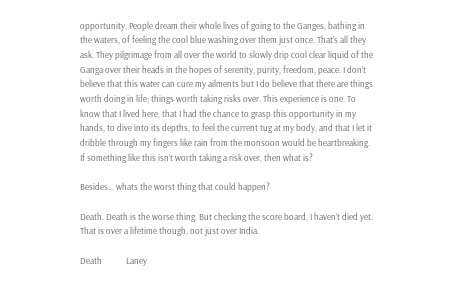opportunity. People dream their whole lives of going to the Ganges, bathing in the waters, of feeling the cool blue washing over them just once. That’s all they ask. They pilgrimage from all over the world to slowly drip cool clear liquid of the Ganga over their heads in the hopes of serenity, purity, freedom, peace. I don’t believe that this water can cure my ailments but I do believe that there are things worth doing in life; things worth taking risks over. This experience is one. To know that I lived here, that I had the chance to grasp this opportunity in my hands, to dive into its depths, to feel the current tug at my body, and that I let it dribble through my fingers like rain from the monsoon would be heartbreaking. If something like this isn’t worth taking a risk over, then what is?

Besides… whats the worst thing that could happen?

Death. Death is the worse thing. But checking the score board, I haven’t died yet. That is over a lifetime though, not just over India.

Death            Laney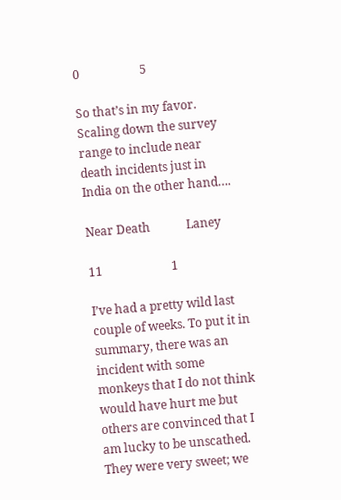0                    5

So that’s in my favor. Scaling down the survey range to include near death incidents just in India on the other hand….

Near Death            Laney

11                       1

I’ve had a pretty wild last couple of weeks. To put it in summary, there was an incident with some monkeys that I do not think would have hurt me but others are convinced that I am lucky to be unscathed. They were very sweet; we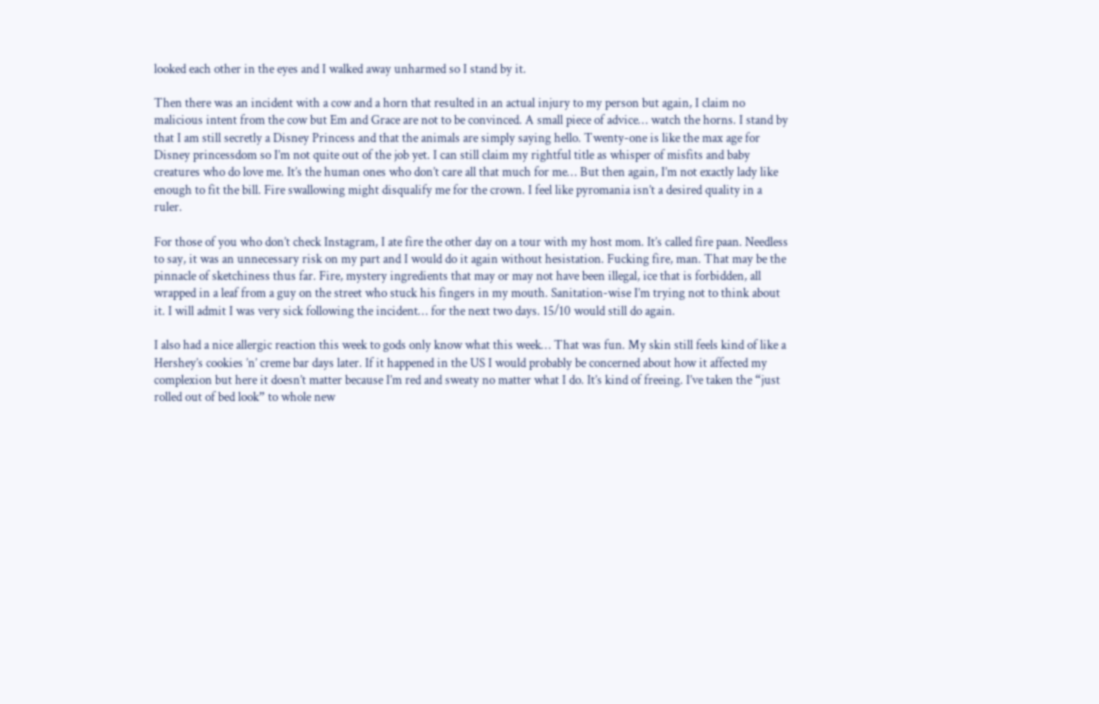looked each other in the eyes and I walked away unharmed so I stand by it.

Then there was an incident with a cow and a horn that resulted in an actual injury to my person but again, I claim no malicious intent from the cow but Em and Grace are not to be convinced. A small piece of advice… watch the horns. I stand by that I am still secretly a Disney Princess and that the animals are simply saying hello. Twenty-one is like the max age for Disney princessdom so I’m not quite out of the job yet. I can still claim my rightful title as whisper of misfits and baby creatures who do love me. It’s the human ones who don’t care all that much for me… But then again, I’m not exactly lady like enough to fit the bill. Fire swallowing might disqualify me for the crown. I feel like pyromania isn’t a desired quality in a ruler.

For those of you who don’t check Instagram, I ate fire the other day on a tour with my host mom. It’s called fire paan. Needless to say, it was an unnecessary risk on my part and I would do it again without hesistation. Fucking fire, man. That may be the pinnacle of sketchiness thus far. Fire, mystery ingredients that may or may not have been illegal, ice that is forbidden, all wrapped in a leaf from a guy on the street who stuck his fingers in my mouth. Sanitation-wise I’m trying not to think about it. I will admit I was very sick following the incident… for the next two days. 15/10 would still do again.

I also had a nice allergic reaction this week to gods only know what this week… That was fun. My skin still feels kind of like a Hershey’s cookies ’n’ creme bar days later. If it happened in the US I would probably be concerned about how it affected my complexion but here it doesn’t matter because I’m red and sweaty no matter what I do. It’s kind of freeing. I’ve taken the “just rolled out of bed look” to whole new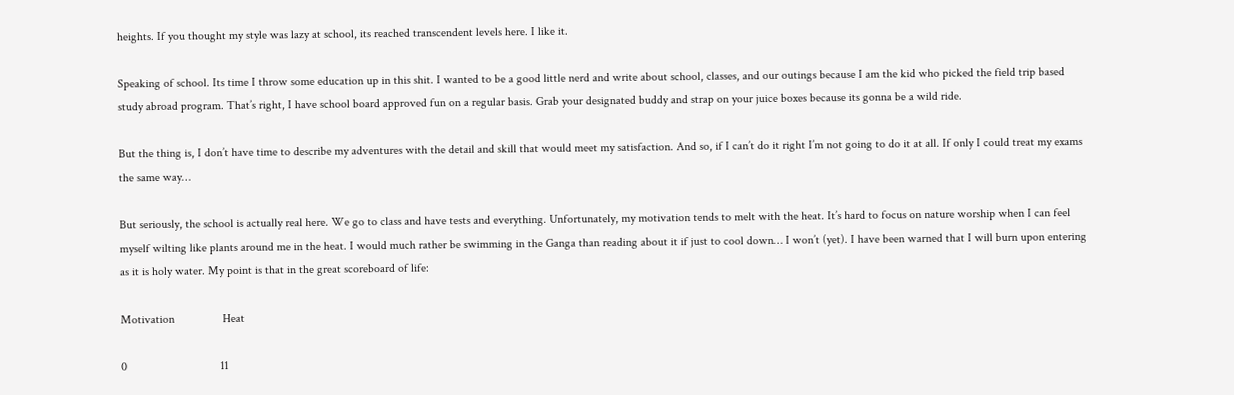heights. If you thought my style was lazy at school, its reached transcendent levels here. I like it.

Speaking of school. Its time I throw some education up in this shit. I wanted to be a good little nerd and write about school, classes, and our outings because I am the kid who picked the field trip based study abroad program. That’s right, I have school board approved fun on a regular basis. Grab your designated buddy and strap on your juice boxes because its gonna be a wild ride.

But the thing is, I don’t have time to describe my adventures with the detail and skill that would meet my satisfaction. And so, if I can’t do it right I’m not going to do it at all. If only I could treat my exams the same way…

But seriously, the school is actually real here. We go to class and have tests and everything. Unfortunately, my motivation tends to melt with the heat. It’s hard to focus on nature worship when I can feel myself wilting like plants around me in the heat. I would much rather be swimming in the Ganga than reading about it if just to cool down… I won’t (yet). I have been warned that I will burn upon entering as it is holy water. My point is that in the great scoreboard of life:

Motivation                Heat

0                               11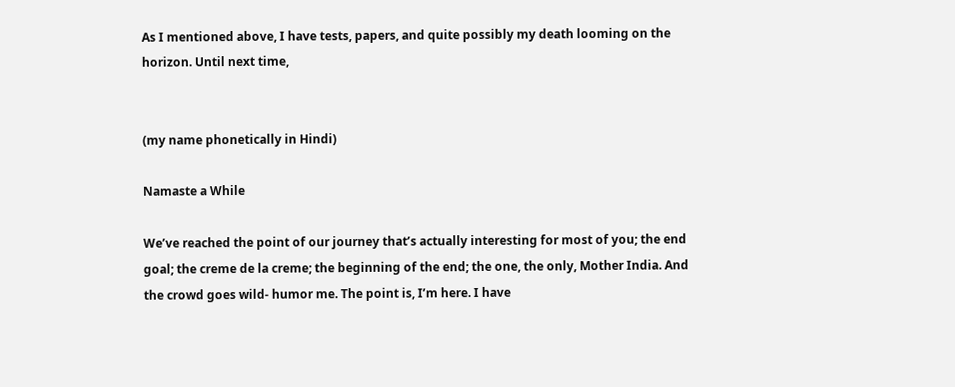As I mentioned above, I have tests, papers, and quite possibly my death looming on the horizon. Until next time,


(my name phonetically in Hindi)

Namaste a While

We’ve reached the point of our journey that’s actually interesting for most of you; the end goal; the creme de la creme; the beginning of the end; the one, the only, Mother India. And the crowd goes wild- humor me. The point is, I’m here. I have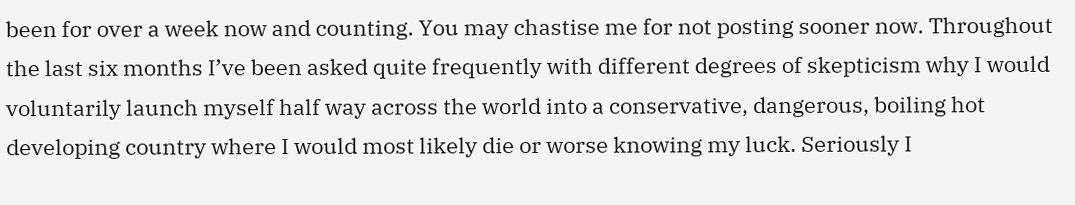been for over a week now and counting. You may chastise me for not posting sooner now. Throughout the last six months I’ve been asked quite frequently with different degrees of skepticism why I would voluntarily launch myself half way across the world into a conservative, dangerous, boiling hot developing country where I would most likely die or worse knowing my luck. Seriously I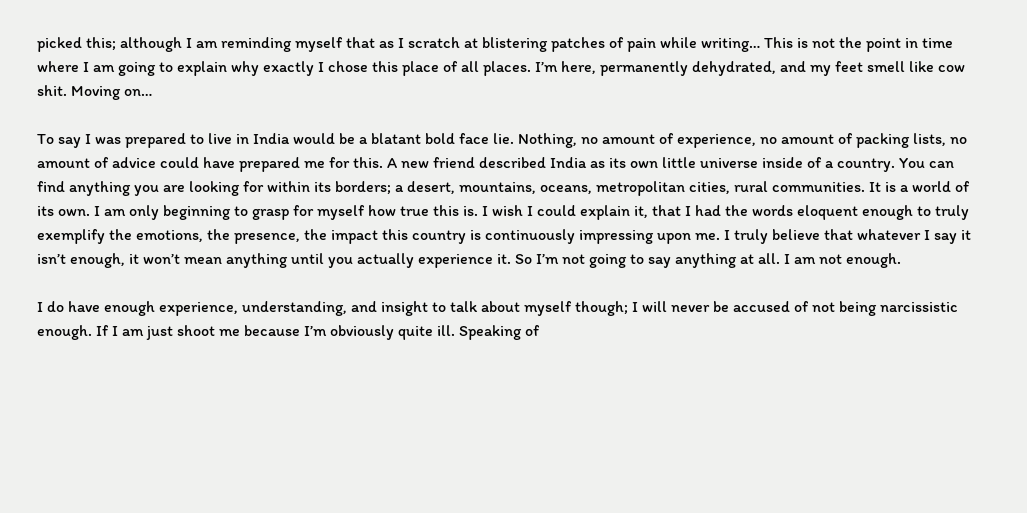picked this; although I am reminding myself that as I scratch at blistering patches of pain while writing… This is not the point in time where I am going to explain why exactly I chose this place of all places. I’m here, permanently dehydrated, and my feet smell like cow shit. Moving on…

To say I was prepared to live in India would be a blatant bold face lie. Nothing, no amount of experience, no amount of packing lists, no amount of advice could have prepared me for this. A new friend described India as its own little universe inside of a country. You can find anything you are looking for within its borders; a desert, mountains, oceans, metropolitan cities, rural communities. It is a world of its own. I am only beginning to grasp for myself how true this is. I wish I could explain it, that I had the words eloquent enough to truly exemplify the emotions, the presence, the impact this country is continuously impressing upon me. I truly believe that whatever I say it isn’t enough, it won’t mean anything until you actually experience it. So I’m not going to say anything at all. I am not enough.

I do have enough experience, understanding, and insight to talk about myself though; I will never be accused of not being narcissistic enough. If I am just shoot me because I’m obviously quite ill. Speaking of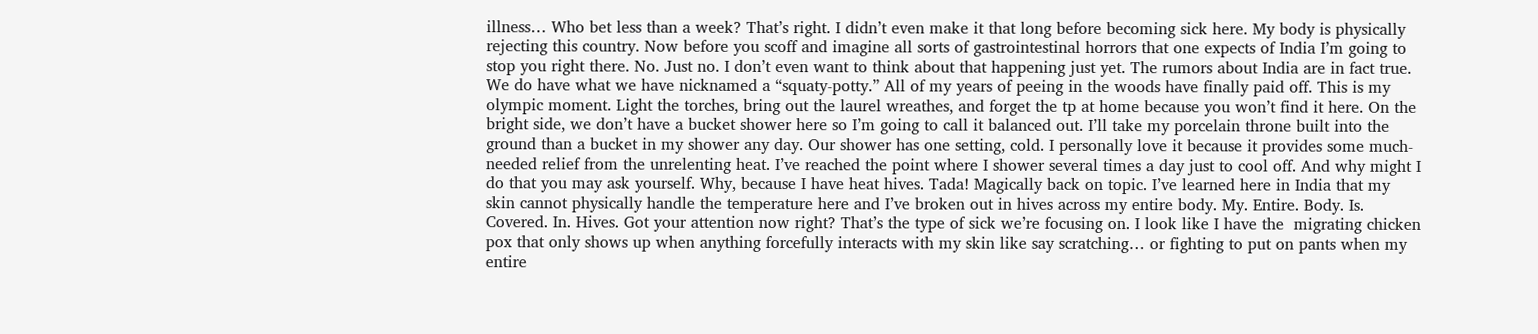illness… Who bet less than a week? That’s right. I didn’t even make it that long before becoming sick here. My body is physically rejecting this country. Now before you scoff and imagine all sorts of gastrointestinal horrors that one expects of India I’m going to stop you right there. No. Just no. I don’t even want to think about that happening just yet. The rumors about India are in fact true. We do have what we have nicknamed a “squaty-potty.” All of my years of peeing in the woods have finally paid off. This is my olympic moment. Light the torches, bring out the laurel wreathes, and forget the tp at home because you won’t find it here. On the bright side, we don’t have a bucket shower here so I’m going to call it balanced out. I’ll take my porcelain throne built into the ground than a bucket in my shower any day. Our shower has one setting, cold. I personally love it because it provides some much-needed relief from the unrelenting heat. I’ve reached the point where I shower several times a day just to cool off. And why might I do that you may ask yourself. Why, because I have heat hives. Tada! Magically back on topic. I’ve learned here in India that my skin cannot physically handle the temperature here and I’ve broken out in hives across my entire body. My. Entire. Body. Is. Covered. In. Hives. Got your attention now right? That’s the type of sick we’re focusing on. I look like I have the  migrating chicken pox that only shows up when anything forcefully interacts with my skin like say scratching… or fighting to put on pants when my entire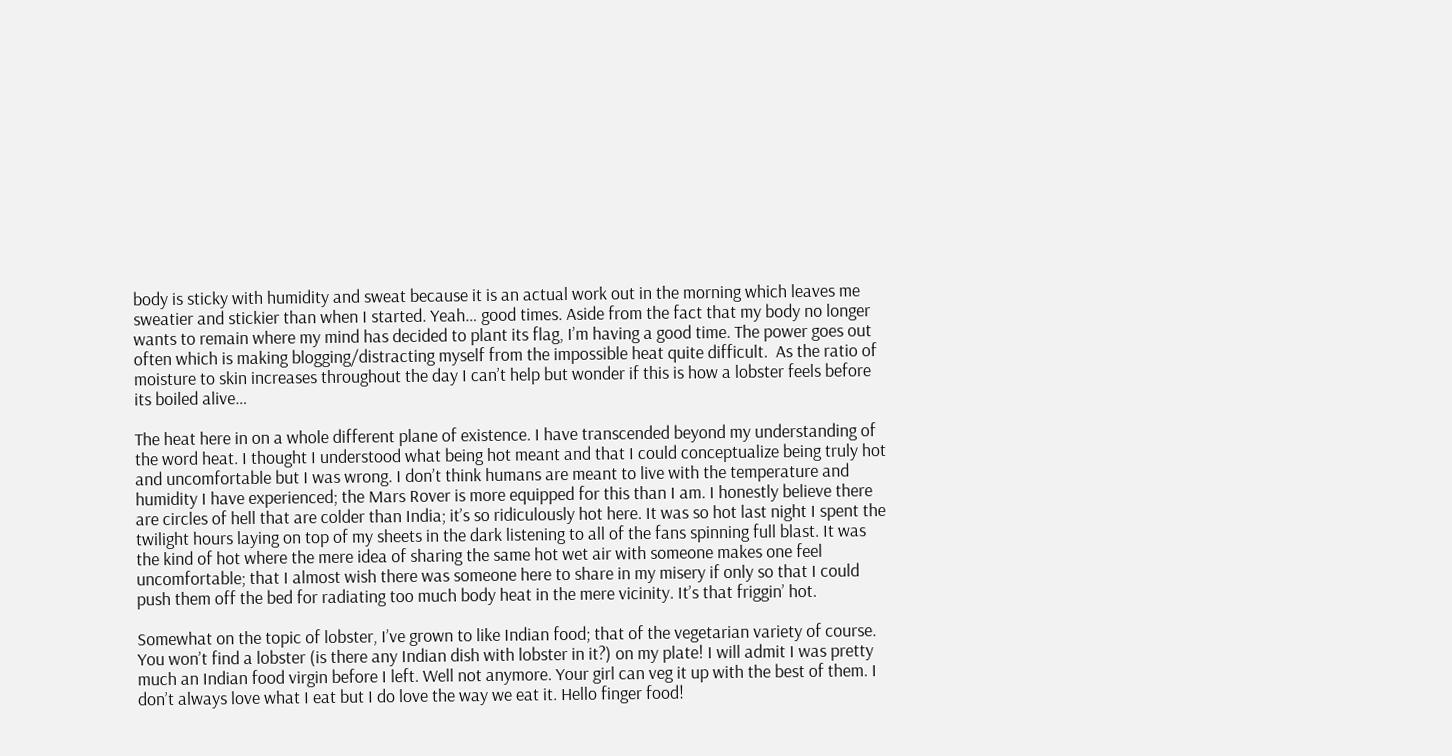body is sticky with humidity and sweat because it is an actual work out in the morning which leaves me sweatier and stickier than when I started. Yeah… good times. Aside from the fact that my body no longer wants to remain where my mind has decided to plant its flag, I’m having a good time. The power goes out often which is making blogging/distracting myself from the impossible heat quite difficult.  As the ratio of moisture to skin increases throughout the day I can’t help but wonder if this is how a lobster feels before its boiled alive…

The heat here in on a whole different plane of existence. I have transcended beyond my understanding of the word heat. I thought I understood what being hot meant and that I could conceptualize being truly hot and uncomfortable but I was wrong. I don’t think humans are meant to live with the temperature and humidity I have experienced; the Mars Rover is more equipped for this than I am. I honestly believe there are circles of hell that are colder than India; it’s so ridiculously hot here. It was so hot last night I spent the twilight hours laying on top of my sheets in the dark listening to all of the fans spinning full blast. It was the kind of hot where the mere idea of sharing the same hot wet air with someone makes one feel uncomfortable; that I almost wish there was someone here to share in my misery if only so that I could push them off the bed for radiating too much body heat in the mere vicinity. It’s that friggin’ hot.

Somewhat on the topic of lobster, I’ve grown to like Indian food; that of the vegetarian variety of course. You won’t find a lobster (is there any Indian dish with lobster in it?) on my plate! I will admit I was pretty much an Indian food virgin before I left. Well not anymore. Your girl can veg it up with the best of them. I don’t always love what I eat but I do love the way we eat it. Hello finger food!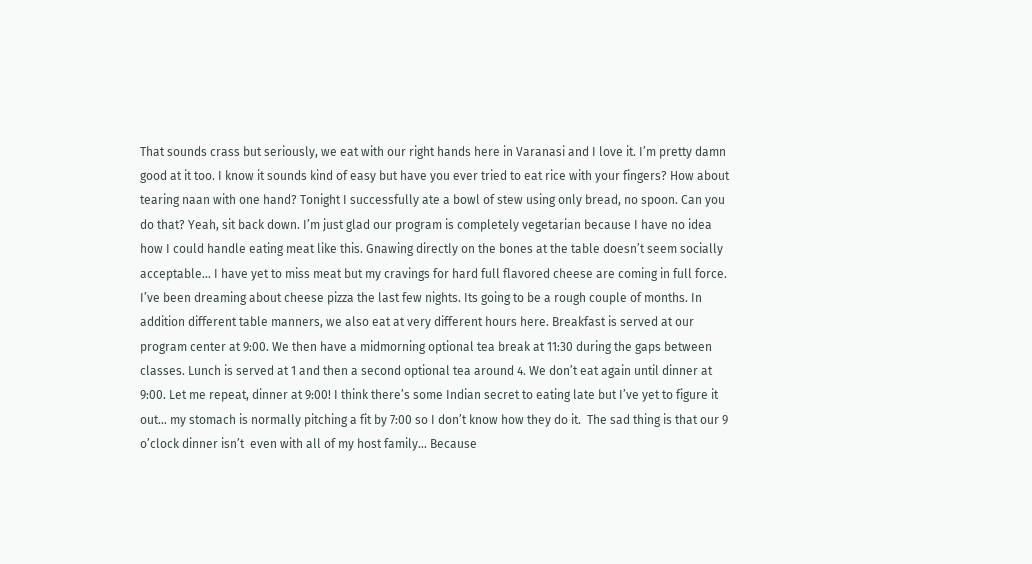That sounds crass but seriously, we eat with our right hands here in Varanasi and I love it. I’m pretty damn good at it too. I know it sounds kind of easy but have you ever tried to eat rice with your fingers? How about tearing naan with one hand? Tonight I successfully ate a bowl of stew using only bread, no spoon. Can you do that? Yeah, sit back down. I’m just glad our program is completely vegetarian because I have no idea how I could handle eating meat like this. Gnawing directly on the bones at the table doesn’t seem socially acceptable… I have yet to miss meat but my cravings for hard full flavored cheese are coming in full force. I’ve been dreaming about cheese pizza the last few nights. Its going to be a rough couple of months. In addition different table manners, we also eat at very different hours here. Breakfast is served at our program center at 9:00. We then have a midmorning optional tea break at 11:30 during the gaps between classes. Lunch is served at 1 and then a second optional tea around 4. We don’t eat again until dinner at 9:00. Let me repeat, dinner at 9:00! I think there’s some Indian secret to eating late but I’ve yet to figure it out… my stomach is normally pitching a fit by 7:00 so I don’t know how they do it.  The sad thing is that our 9 o’clock dinner isn’t  even with all of my host family… Because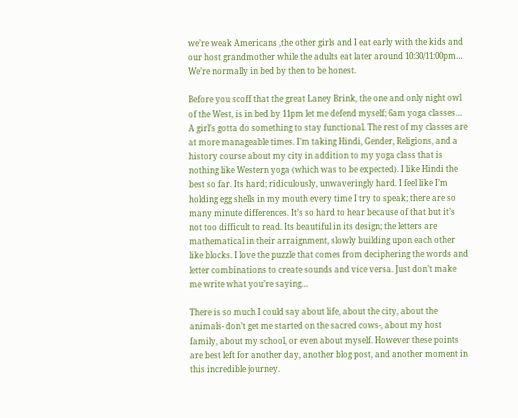we’re weak Americans ,the other girls and I eat early with the kids and our host grandmother while the adults eat later around 10:30/11:00pm… We’re normally in bed by then to be honest.

Before you scoff that the great Laney Brink, the one and only night owl of the West, is in bed by 11pm let me defend myself; 6am yoga classes… A girl’s gotta do something to stay functional. The rest of my classes are at more manageable times. I’m taking Hindi, Gender, Religions, and a history course about my city in addition to my yoga class that is nothing like Western yoga (which was to be expected). I like Hindi the best so far. Its hard; ridiculously, unwaveringly hard. I feel like I’m holding egg shells in my mouth every time I try to speak; there are so many minute differences. It’s so hard to hear because of that but it’s not too difficult to read. Its beautiful in its design; the letters are mathematical in their arraignment, slowly building upon each other like blocks. I love the puzzle that comes from deciphering the words and letter combinations to create sounds and vice versa. Just don’t make me write what you’re saying…

There is so much I could say about life, about the city, about the animals- don’t get me started on the sacred cows-, about my host family, about my school, or even about myself. However these points are best left for another day, another blog post, and another moment in this incredible journey.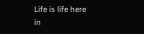Life is life here in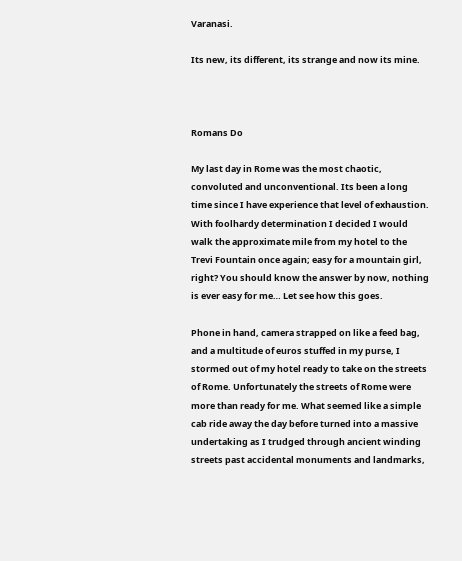Varanasi.

Its new, its different, its strange and now its mine.



Romans Do

My last day in Rome was the most chaotic, convoluted and unconventional. Its been a long time since I have experience that level of exhaustion. With foolhardy determination I decided I would walk the approximate mile from my hotel to the Trevi Fountain once again; easy for a mountain girl, right? You should know the answer by now, nothing is ever easy for me… Let see how this goes.

Phone in hand, camera strapped on like a feed bag, and a multitude of euros stuffed in my purse, I stormed out of my hotel ready to take on the streets of Rome. Unfortunately the streets of Rome were more than ready for me. What seemed like a simple cab ride away the day before turned into a massive undertaking as I trudged through ancient winding streets past accidental monuments and landmarks,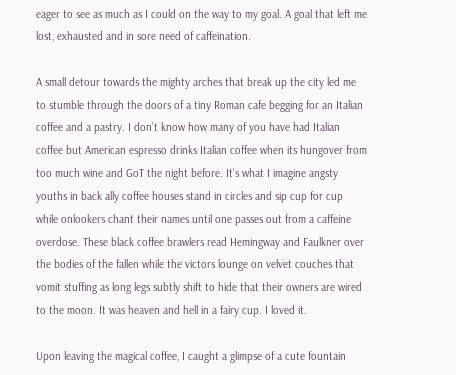eager to see as much as I could on the way to my goal. A goal that left me lost, exhausted and in sore need of caffeination.

A small detour towards the mighty arches that break up the city led me to stumble through the doors of a tiny Roman cafe begging for an Italian coffee and a pastry. I don’t know how many of you have had Italian coffee but American espresso drinks Italian coffee when its hungover from too much wine and GoT the night before. It’s what I imagine angsty youths in back ally coffee houses stand in circles and sip cup for cup while onlookers chant their names until one passes out from a caffeine overdose. These black coffee brawlers read Hemingway and Faulkner over the bodies of the fallen while the victors lounge on velvet couches that vomit stuffing as long legs subtly shift to hide that their owners are wired to the moon. It was heaven and hell in a fairy cup. I loved it.

Upon leaving the magical coffee, I caught a glimpse of a cute fountain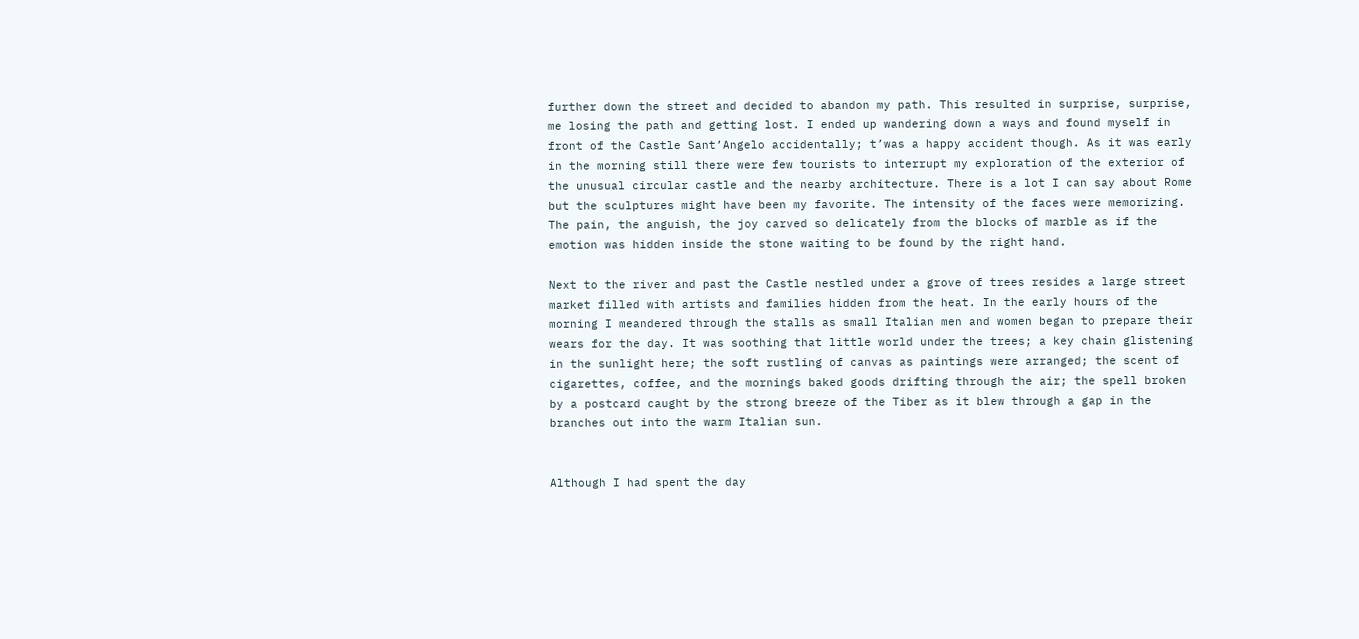further down the street and decided to abandon my path. This resulted in surprise, surprise, me losing the path and getting lost. I ended up wandering down a ways and found myself in front of the Castle Sant’Angelo accidentally; t’was a happy accident though. As it was early in the morning still there were few tourists to interrupt my exploration of the exterior of the unusual circular castle and the nearby architecture. There is a lot I can say about Rome but the sculptures might have been my favorite. The intensity of the faces were memorizing. The pain, the anguish, the joy carved so delicately from the blocks of marble as if the emotion was hidden inside the stone waiting to be found by the right hand.

Next to the river and past the Castle nestled under a grove of trees resides a large street market filled with artists and families hidden from the heat. In the early hours of the morning I meandered through the stalls as small Italian men and women began to prepare their wears for the day. It was soothing that little world under the trees; a key chain glistening in the sunlight here; the soft rustling of canvas as paintings were arranged; the scent of cigarettes, coffee, and the mornings baked goods drifting through the air; the spell broken by a postcard caught by the strong breeze of the Tiber as it blew through a gap in the branches out into the warm Italian sun.


Although I had spent the day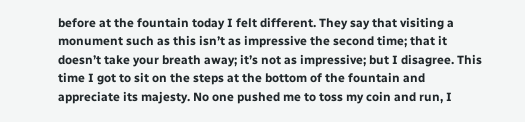before at the fountain today I felt different. They say that visiting a monument such as this isn’t as impressive the second time; that it doesn’t take your breath away; it’s not as impressive; but I disagree. This time I got to sit on the steps at the bottom of the fountain and appreciate its majesty. No one pushed me to toss my coin and run, I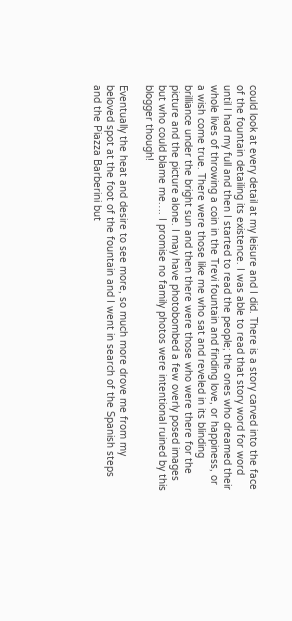could look at every detail at my leisure and I did. There is a story carved into the face of the fountain detailing its existence. I was able to read that story word for word until I had my full and then I started to read the people; the ones who dreamed their whole lives of throwing a coin in the Trevi fountain and finding love, or happiness, or a wish come true. There were those like me who sat and reveled in its blinding brilliance under the bright sun and then there were those who were there for the picture and the picture alone. I may have photobombed a few overly posed images but who could blame me…. I promise no family photos were intentional ruined by this blogger though!

Eventually the heat and desire to see more, so much more drove me from my beloved spot at the foot of the fountain and I went in search of the Spanish steps and the Piazza Barberini but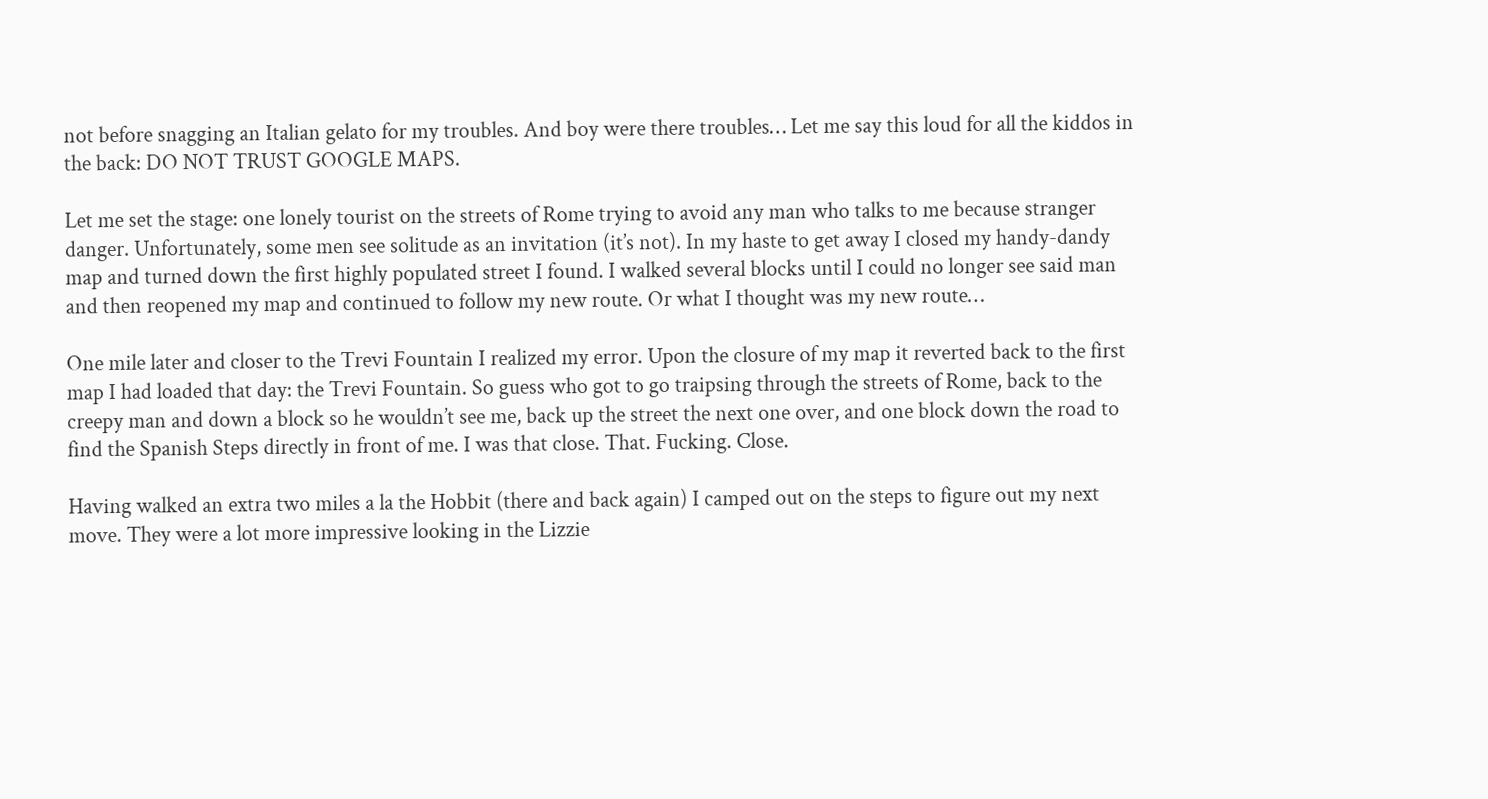not before snagging an Italian gelato for my troubles. And boy were there troubles… Let me say this loud for all the kiddos in the back: DO NOT TRUST GOOGLE MAPS.

Let me set the stage: one lonely tourist on the streets of Rome trying to avoid any man who talks to me because stranger danger. Unfortunately, some men see solitude as an invitation (it’s not). In my haste to get away I closed my handy-dandy map and turned down the first highly populated street I found. I walked several blocks until I could no longer see said man and then reopened my map and continued to follow my new route. Or what I thought was my new route…

One mile later and closer to the Trevi Fountain I realized my error. Upon the closure of my map it reverted back to the first map I had loaded that day: the Trevi Fountain. So guess who got to go traipsing through the streets of Rome, back to the creepy man and down a block so he wouldn’t see me, back up the street the next one over, and one block down the road to find the Spanish Steps directly in front of me. I was that close. That. Fucking. Close.

Having walked an extra two miles a la the Hobbit (there and back again) I camped out on the steps to figure out my next move. They were a lot more impressive looking in the Lizzie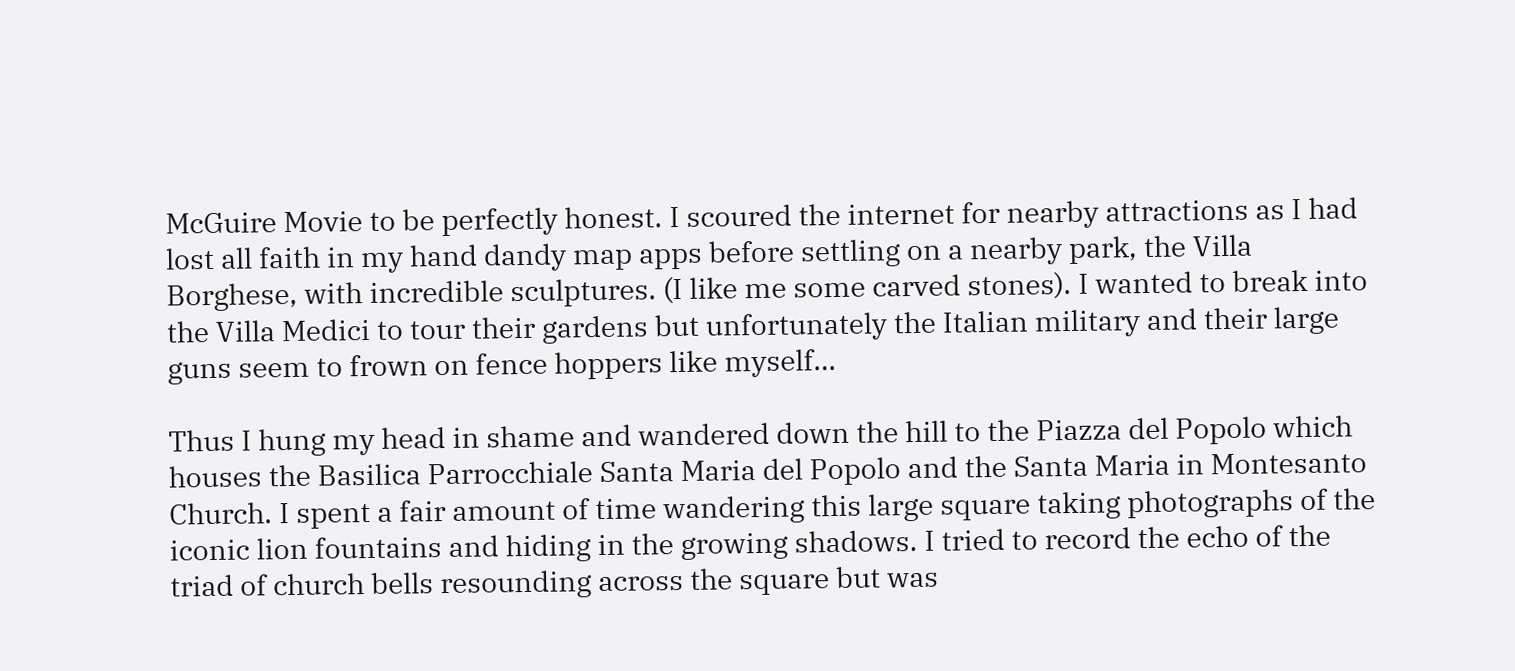McGuire Movie to be perfectly honest. I scoured the internet for nearby attractions as I had lost all faith in my hand dandy map apps before settling on a nearby park, the Villa Borghese, with incredible sculptures. (I like me some carved stones). I wanted to break into the Villa Medici to tour their gardens but unfortunately the Italian military and their large guns seem to frown on fence hoppers like myself…

Thus I hung my head in shame and wandered down the hill to the Piazza del Popolo which houses the Basilica Parrocchiale Santa Maria del Popolo and the Santa Maria in Montesanto Church. I spent a fair amount of time wandering this large square taking photographs of the iconic lion fountains and hiding in the growing shadows. I tried to record the echo of the triad of church bells resounding across the square but was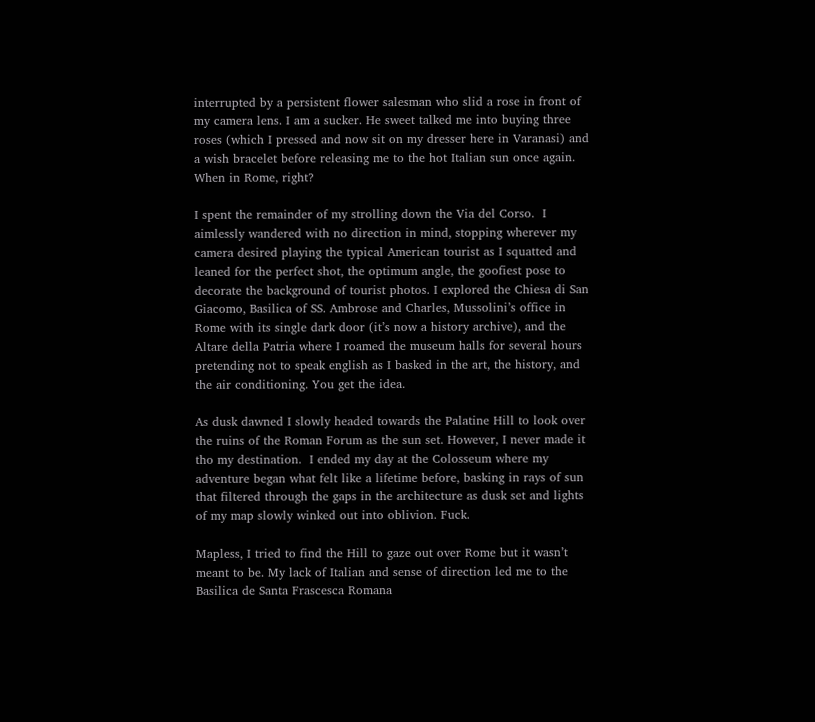interrupted by a persistent flower salesman who slid a rose in front of my camera lens. I am a sucker. He sweet talked me into buying three roses (which I pressed and now sit on my dresser here in Varanasi) and a wish bracelet before releasing me to the hot Italian sun once again. When in Rome, right?

I spent the remainder of my strolling down the Via del Corso.  I aimlessly wandered with no direction in mind, stopping wherever my camera desired playing the typical American tourist as I squatted and leaned for the perfect shot, the optimum angle, the goofiest pose to decorate the background of tourist photos. I explored the Chiesa di San Giacomo, Basilica of SS. Ambrose and Charles, Mussolini’s office in Rome with its single dark door (it’s now a history archive), and the Altare della Patria where I roamed the museum halls for several hours pretending not to speak english as I basked in the art, the history, and the air conditioning. You get the idea.

As dusk dawned I slowly headed towards the Palatine Hill to look over the ruins of the Roman Forum as the sun set. However, I never made it tho my destination.  I ended my day at the Colosseum where my adventure began what felt like a lifetime before, basking in rays of sun that filtered through the gaps in the architecture as dusk set and lights of my map slowly winked out into oblivion. Fuck.

Mapless, I tried to find the Hill to gaze out over Rome but it wasn’t meant to be. My lack of Italian and sense of direction led me to the Basilica de Santa Frascesca Romana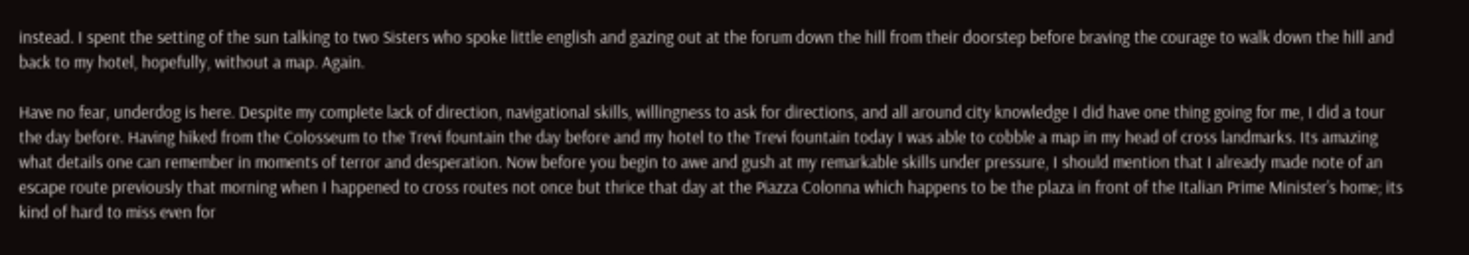instead. I spent the setting of the sun talking to two Sisters who spoke little english and gazing out at the forum down the hill from their doorstep before braving the courage to walk down the hill and back to my hotel, hopefully, without a map. Again.

Have no fear, underdog is here. Despite my complete lack of direction, navigational skills, willingness to ask for directions, and all around city knowledge I did have one thing going for me, I did a tour the day before. Having hiked from the Colosseum to the Trevi fountain the day before and my hotel to the Trevi fountain today I was able to cobble a map in my head of cross landmarks. Its amazing what details one can remember in moments of terror and desperation. Now before you begin to awe and gush at my remarkable skills under pressure, I should mention that I already made note of an escape route previously that morning when I happened to cross routes not once but thrice that day at the Piazza Colonna which happens to be the plaza in front of the Italian Prime Minister’s home; its kind of hard to miss even for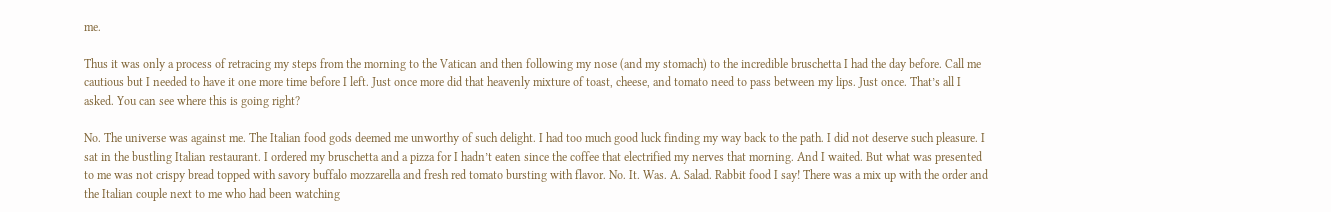me.

Thus it was only a process of retracing my steps from the morning to the Vatican and then following my nose (and my stomach) to the incredible bruschetta I had the day before. Call me cautious but I needed to have it one more time before I left. Just once more did that heavenly mixture of toast, cheese, and tomato need to pass between my lips. Just once. That’s all I asked. You can see where this is going right?

No. The universe was against me. The Italian food gods deemed me unworthy of such delight. I had too much good luck finding my way back to the path. I did not deserve such pleasure. I sat in the bustling Italian restaurant. I ordered my bruschetta and a pizza for I hadn’t eaten since the coffee that electrified my nerves that morning. And I waited. But what was presented to me was not crispy bread topped with savory buffalo mozzarella and fresh red tomato bursting with flavor. No. It. Was. A. Salad. Rabbit food I say! There was a mix up with the order and the Italian couple next to me who had been watching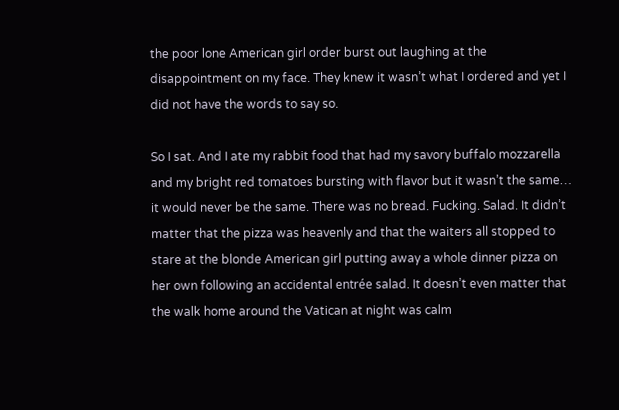the poor lone American girl order burst out laughing at the disappointment on my face. They knew it wasn’t what I ordered and yet I did not have the words to say so.

So I sat. And I ate my rabbit food that had my savory buffalo mozzarella and my bright red tomatoes bursting with flavor but it wasn’t the same… it would never be the same. There was no bread. Fucking. Salad. It didn’t matter that the pizza was heavenly and that the waiters all stopped to stare at the blonde American girl putting away a whole dinner pizza on her own following an accidental entrée salad. It doesn’t even matter that the walk home around the Vatican at night was calm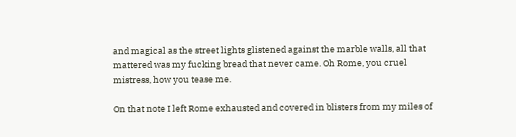and magical as the street lights glistened against the marble walls, all that mattered was my fucking bread that never came. Oh Rome, you cruel mistress, how you tease me.

On that note I left Rome exhausted and covered in blisters from my miles of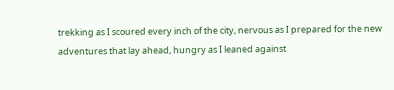trekking as I scoured every inch of the city, nervous as I prepared for the new adventures that lay ahead, hungry as I leaned against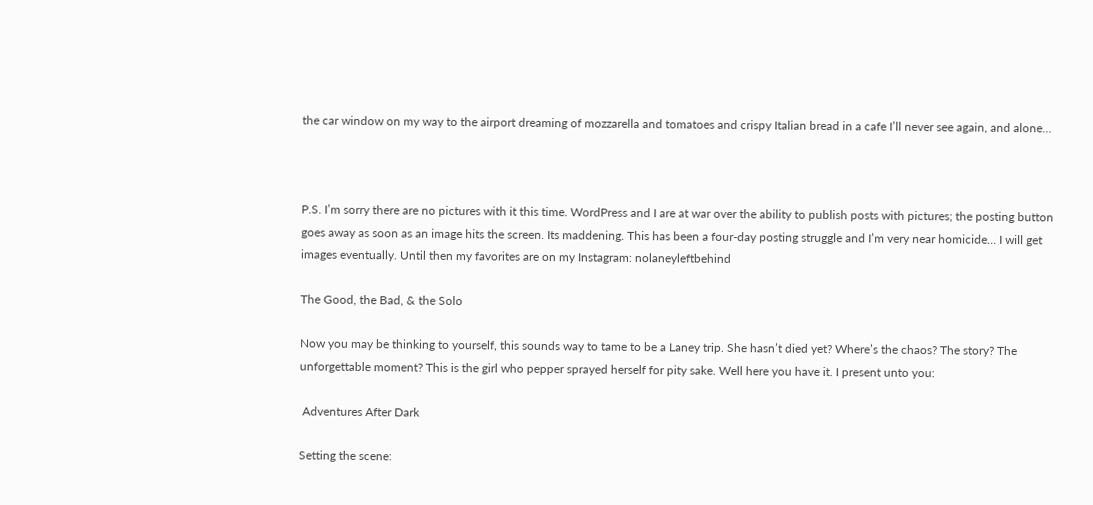the car window on my way to the airport dreaming of mozzarella and tomatoes and crispy Italian bread in a cafe I’ll never see again, and alone…



P.S. I’m sorry there are no pictures with it this time. WordPress and I are at war over the ability to publish posts with pictures; the posting button goes away as soon as an image hits the screen. Its maddening. This has been a four-day posting struggle and I’m very near homicide… I will get images eventually. Until then my favorites are on my Instagram: nolaneyleftbehind

The Good, the Bad, & the Solo

Now you may be thinking to yourself, this sounds way to tame to be a Laney trip. She hasn’t died yet? Where’s the chaos? The story? The unforgettable moment? This is the girl who pepper sprayed herself for pity sake. Well here you have it. I present unto you:

 Adventures After Dark

Setting the scene: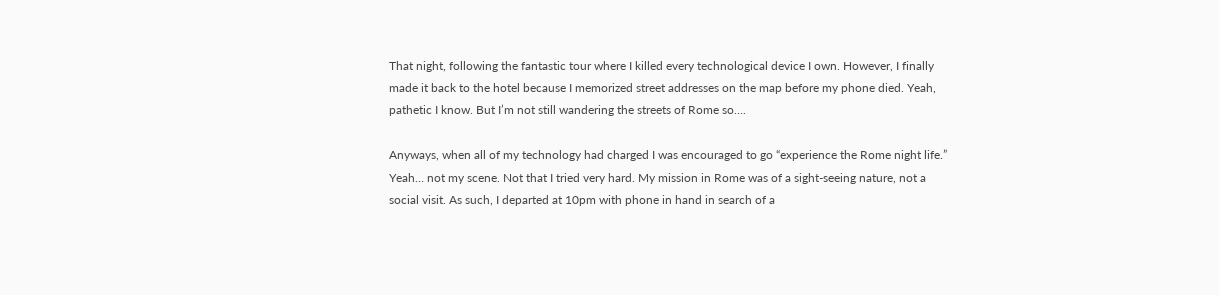That night, following the fantastic tour where I killed every technological device I own. However, I finally made it back to the hotel because I memorized street addresses on the map before my phone died. Yeah, pathetic I know. But I’m not still wandering the streets of Rome so….

Anyways, when all of my technology had charged I was encouraged to go “experience the Rome night life.” Yeah… not my scene. Not that I tried very hard. My mission in Rome was of a sight-seeing nature, not a social visit. As such, I departed at 10pm with phone in hand in search of a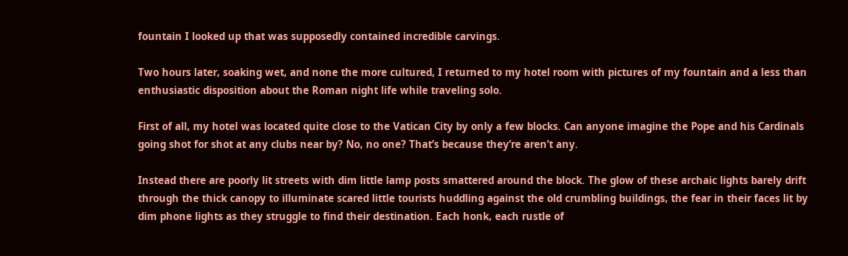fountain I looked up that was supposedly contained incredible carvings.

Two hours later, soaking wet, and none the more cultured, I returned to my hotel room with pictures of my fountain and a less than enthusiastic disposition about the Roman night life while traveling solo.

First of all, my hotel was located quite close to the Vatican City by only a few blocks. Can anyone imagine the Pope and his Cardinals going shot for shot at any clubs near by? No, no one? That’s because they’re aren’t any.

Instead there are poorly lit streets with dim little lamp posts smattered around the block. The glow of these archaic lights barely drift through the thick canopy to illuminate scared little tourists huddling against the old crumbling buildings, the fear in their faces lit by dim phone lights as they struggle to find their destination. Each honk, each rustle of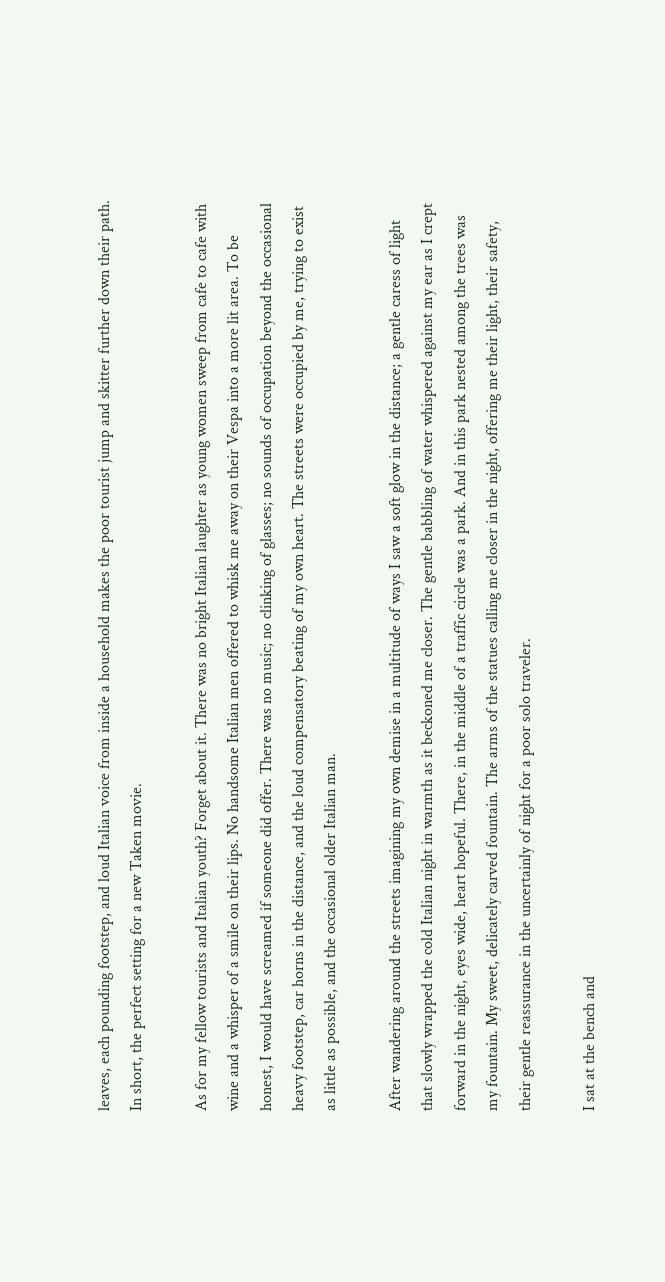leaves, each pounding footstep, and loud Italian voice from inside a household makes the poor tourist jump and skitter further down their path. In short, the perfect setting for a new Taken movie.

As for my fellow tourists and Italian youth? Forget about it. There was no bright Italian laughter as young women sweep from cafe to cafe with wine and a whisper of a smile on their lips. No handsome Italian men offered to whisk me away on their Vespa into a more lit area. To be honest, I would have screamed if someone did offer. There was no music; no clinking of glasses; no sounds of occupation beyond the occasional heavy footstep, car horns in the distance, and the loud compensatory beating of my own heart. The streets were occupied by me, trying to exist as little as possible, and the occasional older Italian man.

After wandering around the streets imagining my own demise in a multitude of ways I saw a soft glow in the distance; a gentle caress of light that slowly wrapped the cold Italian night in warmth as it beckoned me closer. The gentle babbling of water whispered against my ear as I crept forward in the night, eyes wide, heart hopeful. There, in the middle of a traffic circle was a park. And in this park nested among the trees was my fountain. My sweet, delicately carved fountain. The arms of the statues calling me closer in the night, offering me their light, their safety, their gentle reassurance in the uncertainly of night for a poor solo traveler.

I sat at the bench and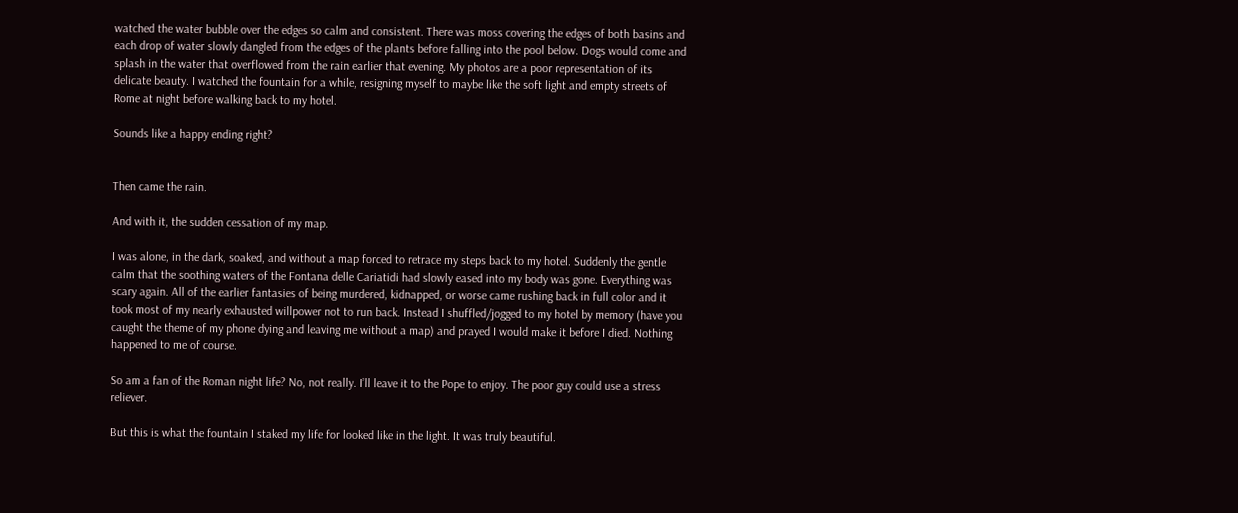watched the water bubble over the edges so calm and consistent. There was moss covering the edges of both basins and each drop of water slowly dangled from the edges of the plants before falling into the pool below. Dogs would come and splash in the water that overflowed from the rain earlier that evening. My photos are a poor representation of its delicate beauty. I watched the fountain for a while, resigning myself to maybe like the soft light and empty streets of Rome at night before walking back to my hotel.

Sounds like a happy ending right?


Then came the rain.

And with it, the sudden cessation of my map.

I was alone, in the dark, soaked, and without a map forced to retrace my steps back to my hotel. Suddenly the gentle calm that the soothing waters of the Fontana delle Cariatidi had slowly eased into my body was gone. Everything was scary again. All of the earlier fantasies of being murdered, kidnapped, or worse came rushing back in full color and it took most of my nearly exhausted willpower not to run back. Instead I shuffled/jogged to my hotel by memory (have you caught the theme of my phone dying and leaving me without a map) and prayed I would make it before I died. Nothing happened to me of course.

So am a fan of the Roman night life? No, not really. I’ll leave it to the Pope to enjoy. The poor guy could use a stress reliever.

But this is what the fountain I staked my life for looked like in the light. It was truly beautiful.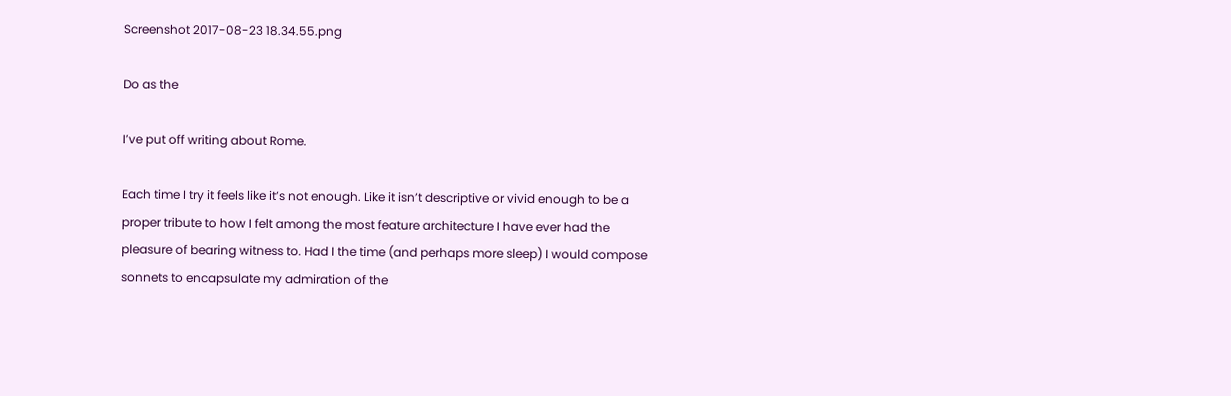Screenshot 2017-08-23 18.34.55.png

Do as the

I’ve put off writing about Rome.

Each time I try it feels like it’s not enough. Like it isn’t descriptive or vivid enough to be a proper tribute to how I felt among the most feature architecture I have ever had the pleasure of bearing witness to. Had I the time (and perhaps more sleep) I would compose sonnets to encapsulate my admiration of the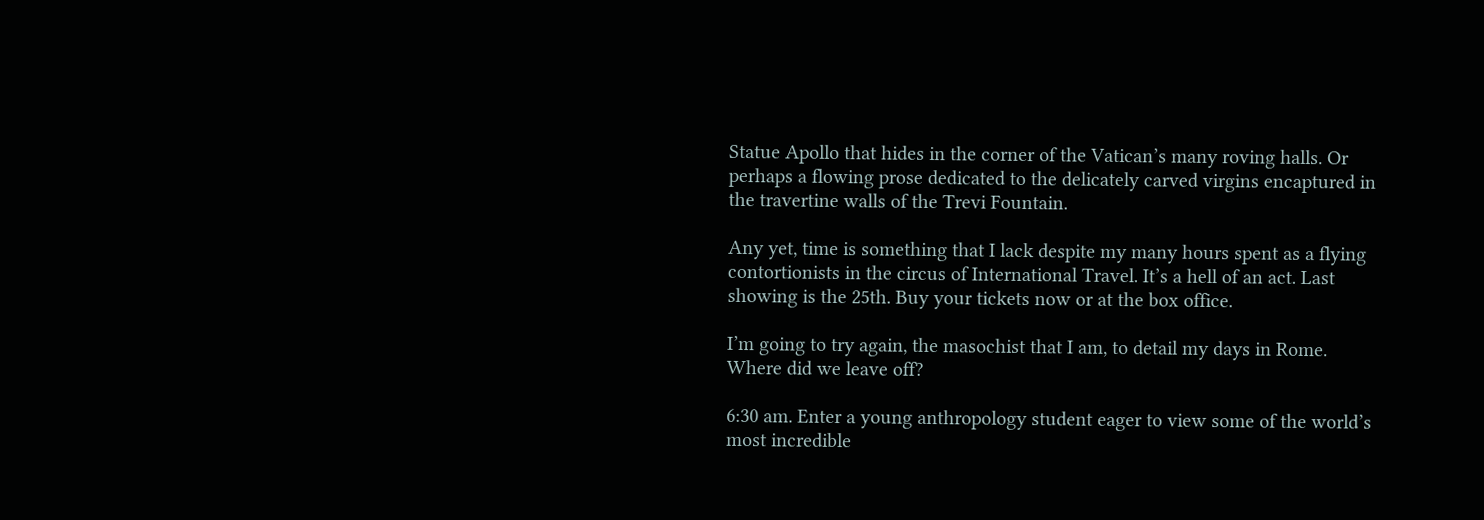Statue Apollo that hides in the corner of the Vatican’s many roving halls. Or perhaps a flowing prose dedicated to the delicately carved virgins encaptured in the travertine walls of the Trevi Fountain.

Any yet, time is something that I lack despite my many hours spent as a flying contortionists in the circus of International Travel. It’s a hell of an act. Last showing is the 25th. Buy your tickets now or at the box office.

I’m going to try again, the masochist that I am, to detail my days in Rome. Where did we leave off?

6:30 am. Enter a young anthropology student eager to view some of the world’s most incredible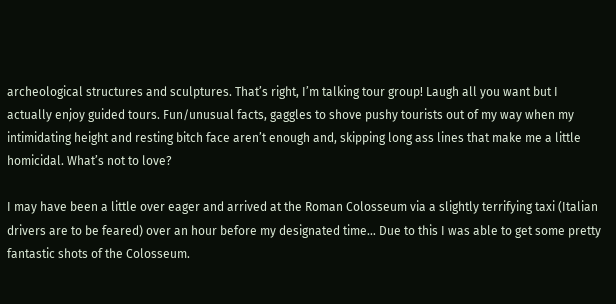archeological structures and sculptures. That’s right, I’m talking tour group! Laugh all you want but I actually enjoy guided tours. Fun/unusual facts, gaggles to shove pushy tourists out of my way when my intimidating height and resting bitch face aren’t enough and, skipping long ass lines that make me a little homicidal. What’s not to love?

I may have been a little over eager and arrived at the Roman Colosseum via a slightly terrifying taxi (Italian drivers are to be feared) over an hour before my designated time… Due to this I was able to get some pretty fantastic shots of the Colosseum.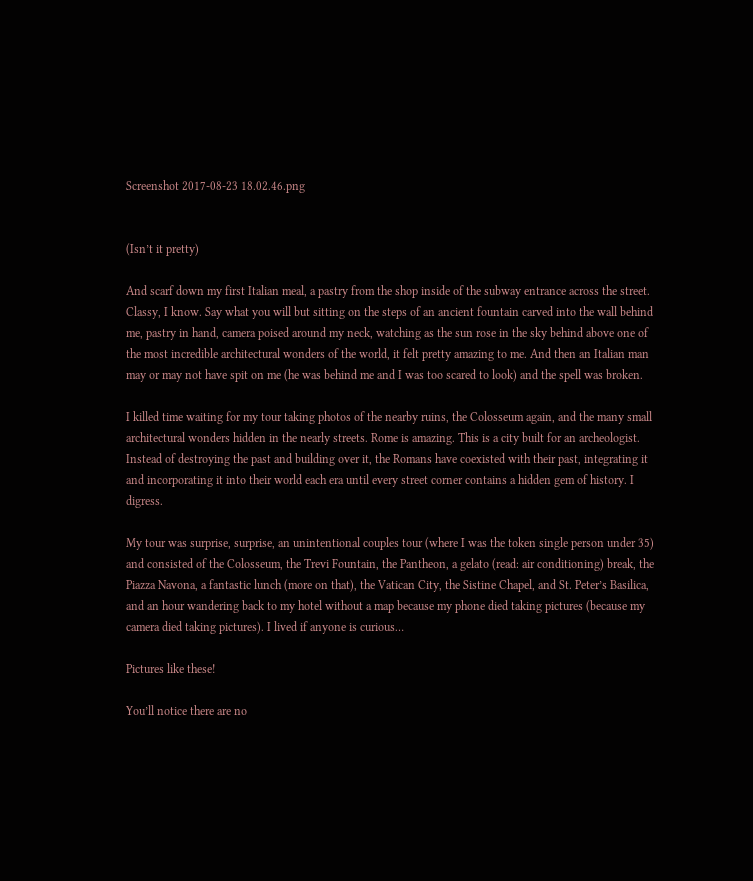Screenshot 2017-08-23 18.02.46.png


(Isn’t it pretty)

And scarf down my first Italian meal, a pastry from the shop inside of the subway entrance across the street. Classy, I know. Say what you will but sitting on the steps of an ancient fountain carved into the wall behind me, pastry in hand, camera poised around my neck, watching as the sun rose in the sky behind above one of the most incredible architectural wonders of the world, it felt pretty amazing to me. And then an Italian man may or may not have spit on me (he was behind me and I was too scared to look) and the spell was broken.

I killed time waiting for my tour taking photos of the nearby ruins, the Colosseum again, and the many small architectural wonders hidden in the nearly streets. Rome is amazing. This is a city built for an archeologist. Instead of destroying the past and building over it, the Romans have coexisted with their past, integrating it and incorporating it into their world each era until every street corner contains a hidden gem of history. I digress.

My tour was surprise, surprise, an unintentional couples tour (where I was the token single person under 35) and consisted of the Colosseum, the Trevi Fountain, the Pantheon, a gelato (read: air conditioning) break, the Piazza Navona, a fantastic lunch (more on that), the Vatican City, the Sistine Chapel, and St. Peter’s Basilica, and an hour wandering back to my hotel without a map because my phone died taking pictures (because my camera died taking pictures). I lived if anyone is curious…

Pictures like these!

You’ll notice there are no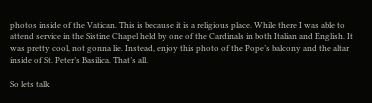photos inside of the Vatican. This is because it is a religious place. While there I was able to attend service in the Sistine Chapel held by one of the Cardinals in both Italian and English. It was pretty cool, not gonna lie. Instead, enjoy this photo of the Pope’s balcony and the altar inside of St. Peter’s Basilica. That’s all.

So lets talk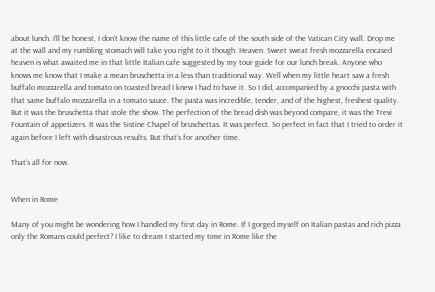about lunch. I’ll be honest, I don’t know the name of this little cafe of the south side of the Vatican City wall. Drop me at the wall and my rumbling stomach will take you right to it though. Heaven. Sweet sweat fresh mozzarella encased heaven is what awaited me in that little Italian cafe suggested by my tour guide for our lunch break. Anyone who knows me know that I make a mean bruschetta in a less than traditional way. Well when my little heart saw a fresh buffalo mozzarella and tomato on toasted bread I knew I had to have it. So I did, accompanied by a gnocchi pasta with that same buffalo mozzarella in a tomato sauce. The pasta was incredible, tender, and of the highest, freshest quality. But it was the bruschetta that stole the show. The perfection of the bread dish was beyond compare, it was the Trevi Fountain of appetizers. It was the Sistine Chapel of bruschettas. It was perfect. So perfect in fact that I tried to order it again before I left with disastrous results. But that’s for another time.

That’s all for now.


When in Rome

Many of you might be wondering how I handled my first day in Rome. If I gorged myself on Italian pastas and rich pizza only the Romans could perfect? I like to dream I started my time in Rome like the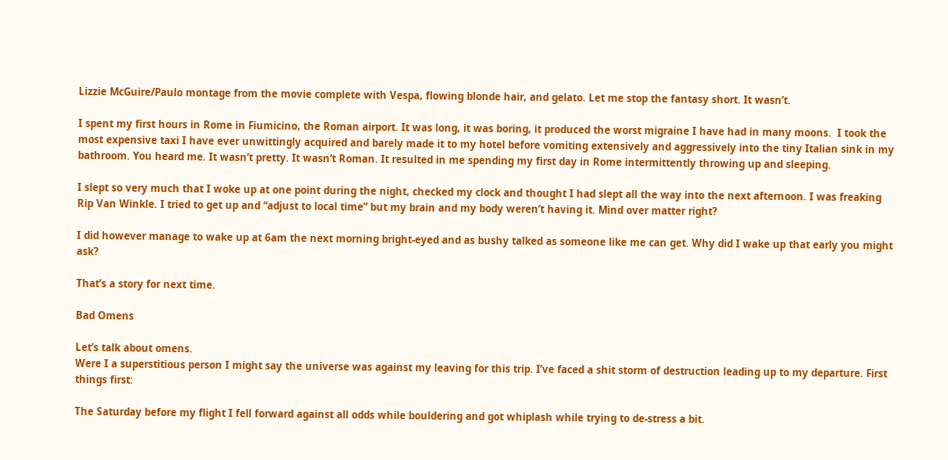Lizzie McGuire/Paulo montage from the movie complete with Vespa, flowing blonde hair, and gelato. Let me stop the fantasy short. It wasn’t.

I spent my first hours in Rome in Fiumicino, the Roman airport. It was long, it was boring, it produced the worst migraine I have had in many moons.  I took the most expensive taxi I have ever unwittingly acquired and barely made it to my hotel before vomiting extensively and aggressively into the tiny Italian sink in my bathroom. You heard me. It wasn’t pretty. It wasn’t Roman. It resulted in me spending my first day in Rome intermittently throwing up and sleeping.

I slept so very much that I woke up at one point during the night, checked my clock and thought I had slept all the way into the next afternoon. I was freaking Rip Van Winkle. I tried to get up and “adjust to local time” but my brain and my body weren’t having it. Mind over matter right?

I did however manage to wake up at 6am the next morning bright-eyed and as bushy talked as someone like me can get. Why did I wake up that early you might ask?

That’s a story for next time.

Bad Omens

Let’s talk about omens.
Were I a superstitious person I might say the universe was against my leaving for this trip. I’ve faced a shit storm of destruction leading up to my departure. First things first:

The Saturday before my flight I fell forward against all odds while bouldering and got whiplash while trying to de-stress a bit.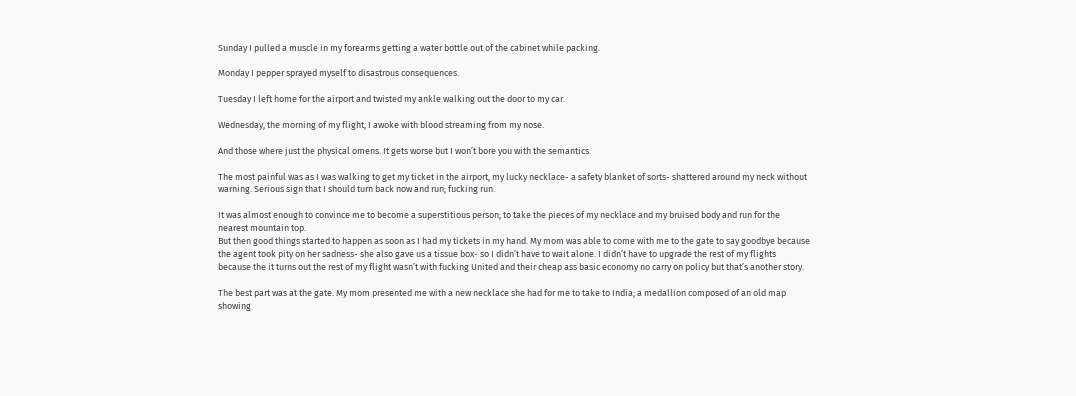Sunday I pulled a muscle in my forearms getting a water bottle out of the cabinet while packing.

Monday I pepper sprayed myself to disastrous consequences.

Tuesday I left home for the airport and twisted my ankle walking out the door to my car.

Wednesday, the morning of my flight, I awoke with blood streaming from my nose.

And those where just the physical omens. It gets worse but I won’t bore you with the semantics.

The most painful was as I was walking to get my ticket in the airport, my lucky necklace- a safety blanket of sorts- shattered around my neck without warning. Serious sign that I should turn back now and run; fucking run.

It was almost enough to convince me to become a superstitious person; to take the pieces of my necklace and my bruised body and run for the nearest mountain top.
But then good things started to happen as soon as I had my tickets in my hand. My mom was able to come with me to the gate to say goodbye because the agent took pity on her sadness- she also gave us a tissue box- so I didn’t have to wait alone. I didn’t have to upgrade the rest of my flights because the it turns out the rest of my flight wasn’t with fucking United and their cheap ass basic economy no carry on policy but that’s another story.

The best part was at the gate. My mom presented me with a new necklace she had for me to take to India; a medallion composed of an old map showing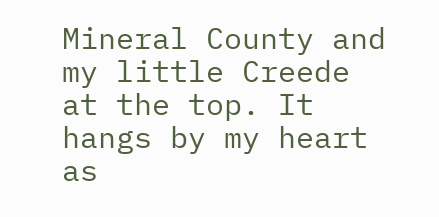Mineral County and my little Creede at the top. It hangs by my heart as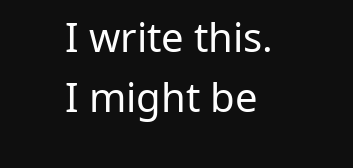I write this.
I might be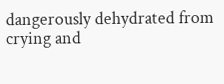dangerously dehydrated from crying and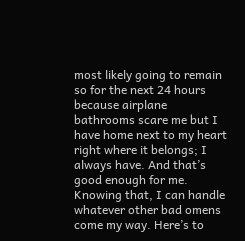most likely going to remain so for the next 24 hours because airplane bathrooms scare me but I have home next to my heart right where it belongs; I always have. And that’s good enough for me. Knowing that, I can handle whatever other bad omens come my way. Here’s to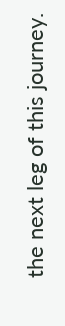the next leg of this journey.